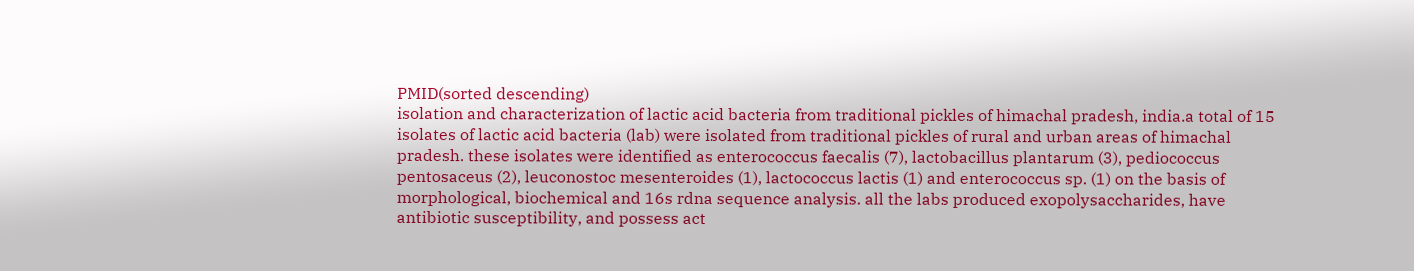PMID(sorted descending)
isolation and characterization of lactic acid bacteria from traditional pickles of himachal pradesh, india.a total of 15 isolates of lactic acid bacteria (lab) were isolated from traditional pickles of rural and urban areas of himachal pradesh. these isolates were identified as enterococcus faecalis (7), lactobacillus plantarum (3), pediococcus pentosaceus (2), leuconostoc mesenteroides (1), lactococcus lactis (1) and enterococcus sp. (1) on the basis of morphological, biochemical and 16s rdna sequence analysis. all the labs produced exopolysaccharides, have antibiotic susceptibility, and possess act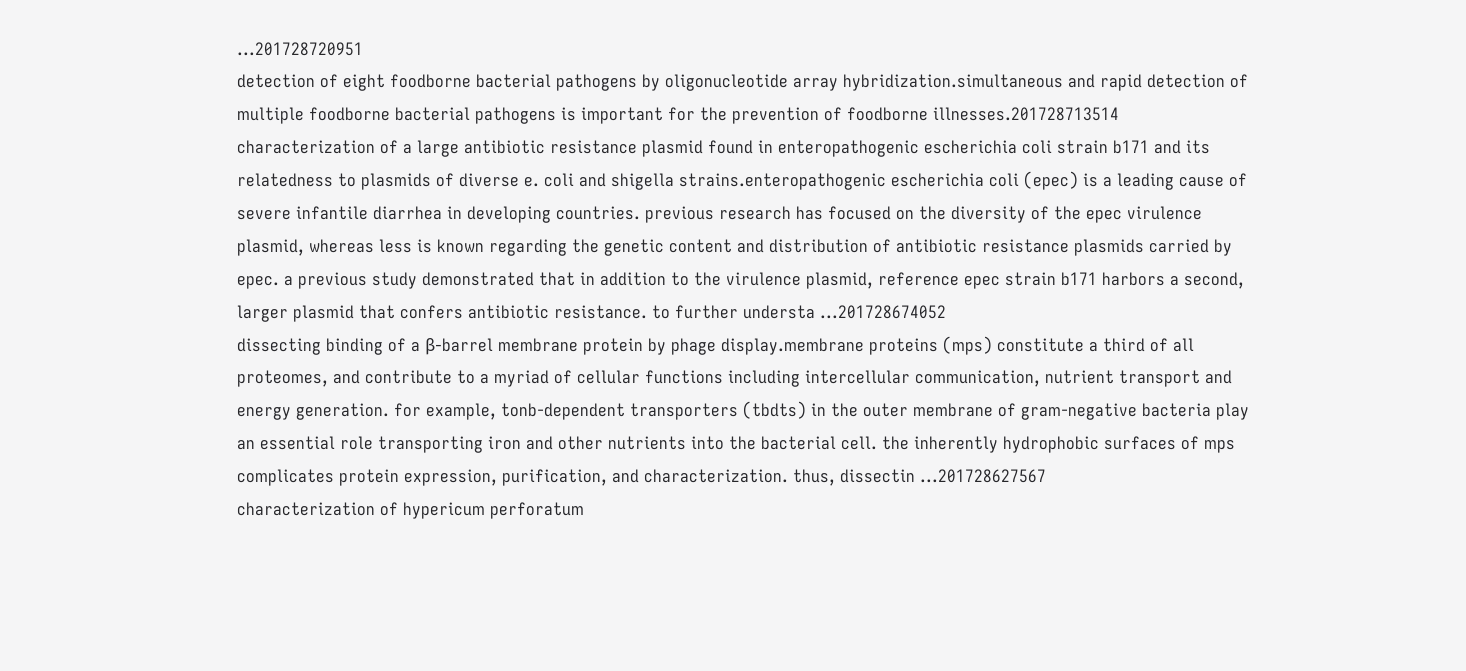...201728720951
detection of eight foodborne bacterial pathogens by oligonucleotide array hybridization.simultaneous and rapid detection of multiple foodborne bacterial pathogens is important for the prevention of foodborne illnesses.201728713514
characterization of a large antibiotic resistance plasmid found in enteropathogenic escherichia coli strain b171 and its relatedness to plasmids of diverse e. coli and shigella strains.enteropathogenic escherichia coli (epec) is a leading cause of severe infantile diarrhea in developing countries. previous research has focused on the diversity of the epec virulence plasmid, whereas less is known regarding the genetic content and distribution of antibiotic resistance plasmids carried by epec. a previous study demonstrated that in addition to the virulence plasmid, reference epec strain b171 harbors a second, larger plasmid that confers antibiotic resistance. to further understa ...201728674052
dissecting binding of a β-barrel membrane protein by phage display.membrane proteins (mps) constitute a third of all proteomes, and contribute to a myriad of cellular functions including intercellular communication, nutrient transport and energy generation. for example, tonb-dependent transporters (tbdts) in the outer membrane of gram-negative bacteria play an essential role transporting iron and other nutrients into the bacterial cell. the inherently hydrophobic surfaces of mps complicates protein expression, purification, and characterization. thus, dissectin ...201728627567
characterization of hypericum perforatum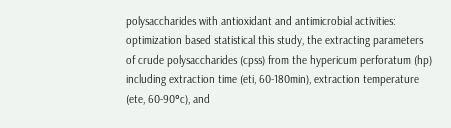polysaccharides with antioxidant and antimicrobial activities: optimization based statistical this study, the extracting parameters of crude polysaccharides (cpss) from the hypericum perforatum (hp) including extraction time (eti, 60-180min), extraction temperature (ete, 60-90°c), and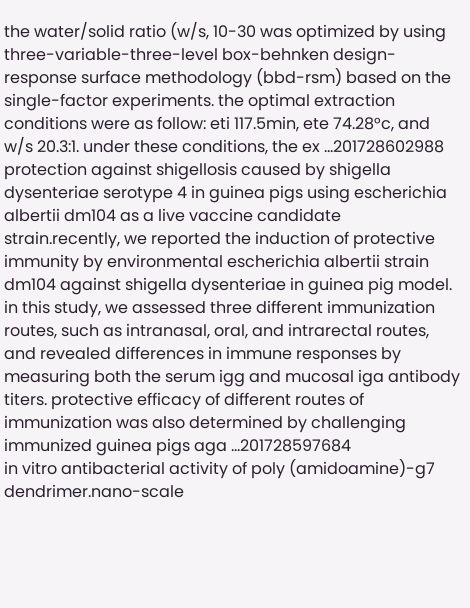the water/solid ratio (w/s, 10-30 was optimized by using three-variable-three-level box-behnken design-response surface methodology (bbd-rsm) based on the single-factor experiments. the optimal extraction conditions were as follow: eti 117.5min, ete 74.28°c, and w/s 20.3:1. under these conditions, the ex ...201728602988
protection against shigellosis caused by shigella dysenteriae serotype 4 in guinea pigs using escherichia albertii dm104 as a live vaccine candidate strain.recently, we reported the induction of protective immunity by environmental escherichia albertii strain dm104 against shigella dysenteriae in guinea pig model. in this study, we assessed three different immunization routes, such as intranasal, oral, and intrarectal routes, and revealed differences in immune responses by measuring both the serum igg and mucosal iga antibody titers. protective efficacy of different routes of immunization was also determined by challenging immunized guinea pigs aga ...201728597684
in vitro antibacterial activity of poly (amidoamine)-g7 dendrimer.nano-scale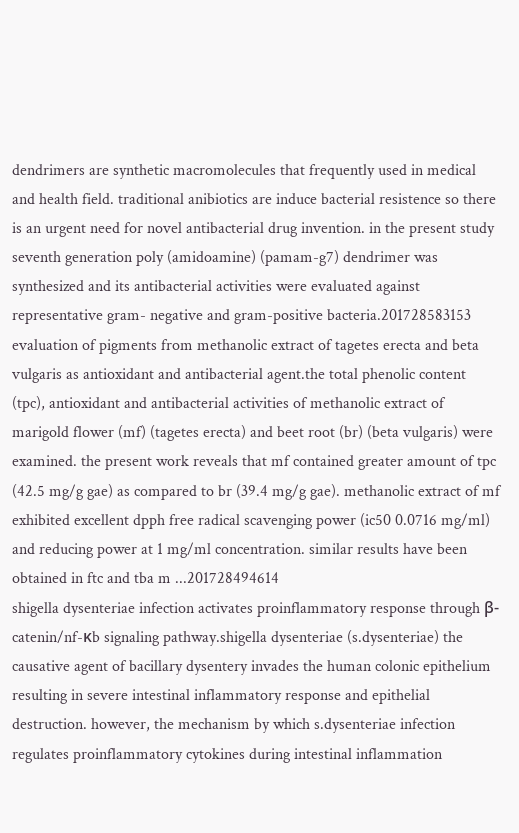dendrimers are synthetic macromolecules that frequently used in medical and health field. traditional anibiotics are induce bacterial resistence so there is an urgent need for novel antibacterial drug invention. in the present study seventh generation poly (amidoamine) (pamam-g7) dendrimer was synthesized and its antibacterial activities were evaluated against representative gram- negative and gram-positive bacteria.201728583153
evaluation of pigments from methanolic extract of tagetes erecta and beta vulgaris as antioxidant and antibacterial agent.the total phenolic content (tpc), antioxidant and antibacterial activities of methanolic extract of marigold flower (mf) (tagetes erecta) and beet root (br) (beta vulgaris) were examined. the present work reveals that mf contained greater amount of tpc (42.5 mg/g gae) as compared to br (39.4 mg/g gae). methanolic extract of mf exhibited excellent dpph free radical scavenging power (ic50 0.0716 mg/ml) and reducing power at 1 mg/ml concentration. similar results have been obtained in ftc and tba m ...201728494614
shigella dysenteriae infection activates proinflammatory response through β-catenin/nf-κb signaling pathway.shigella dysenteriae (s.dysenteriae) the causative agent of bacillary dysentery invades the human colonic epithelium resulting in severe intestinal inflammatory response and epithelial destruction. however, the mechanism by which s.dysenteriae infection regulates proinflammatory cytokines during intestinal inflammation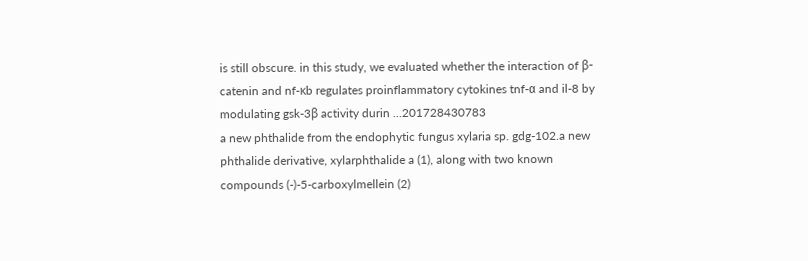is still obscure. in this study, we evaluated whether the interaction of β-catenin and nf-κb regulates proinflammatory cytokines tnf-α and il-8 by modulating gsk-3β activity durin ...201728430783
a new phthalide from the endophytic fungus xylaria sp. gdg-102.a new phthalide derivative, xylarphthalide a (1), along with two known compounds (-)-5-carboxylmellein (2)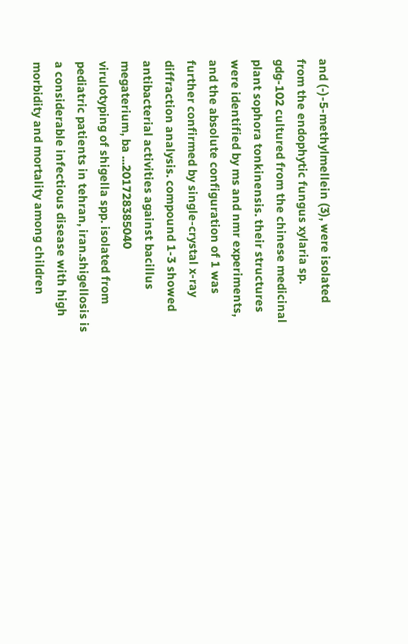and (-)-5-methylmellein (3), were isolated from the endophytic fungus xylaria sp. gdg-102 cultured from the chinese medicinal plant sophora tonkinensis. their structures were identified by ms and nmr experiments, and the absolute configuration of 1 was further confirmed by single-crystal x-ray diffraction analysis. compound 1-3 showed antibacterial activities against bacillus megaterium, ba ...201728385040
virulotyping of shigella spp. isolated from pediatric patients in tehran, iran.shigellosis is a considerable infectious disease with high morbidity and mortality among children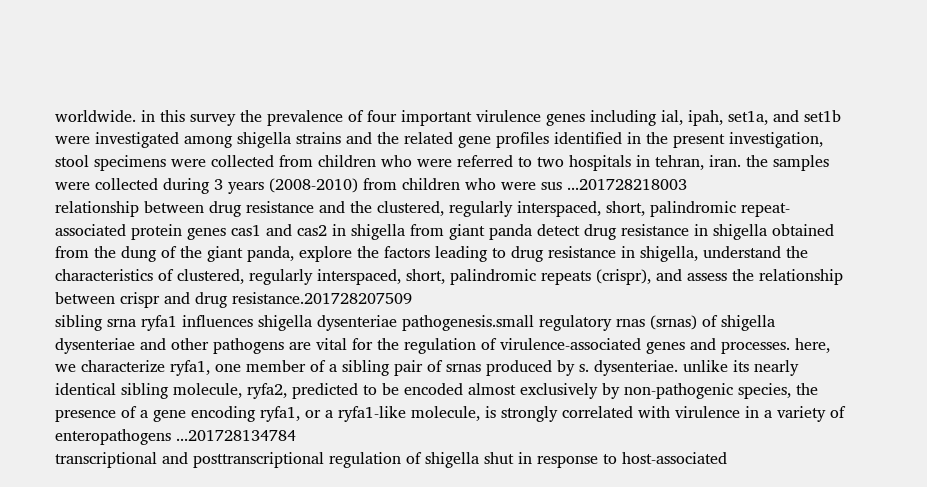worldwide. in this survey the prevalence of four important virulence genes including ial, ipah, set1a, and set1b were investigated among shigella strains and the related gene profiles identified in the present investigation, stool specimens were collected from children who were referred to two hospitals in tehran, iran. the samples were collected during 3 years (2008-2010) from children who were sus ...201728218003
relationship between drug resistance and the clustered, regularly interspaced, short, palindromic repeat-associated protein genes cas1 and cas2 in shigella from giant panda detect drug resistance in shigella obtained from the dung of the giant panda, explore the factors leading to drug resistance in shigella, understand the characteristics of clustered, regularly interspaced, short, palindromic repeats (crispr), and assess the relationship between crispr and drug resistance.201728207509
sibling srna ryfa1 influences shigella dysenteriae pathogenesis.small regulatory rnas (srnas) of shigella dysenteriae and other pathogens are vital for the regulation of virulence-associated genes and processes. here, we characterize ryfa1, one member of a sibling pair of srnas produced by s. dysenteriae. unlike its nearly identical sibling molecule, ryfa2, predicted to be encoded almost exclusively by non-pathogenic species, the presence of a gene encoding ryfa1, or a ryfa1-like molecule, is strongly correlated with virulence in a variety of enteropathogens ...201728134784
transcriptional and posttranscriptional regulation of shigella shut in response to host-associated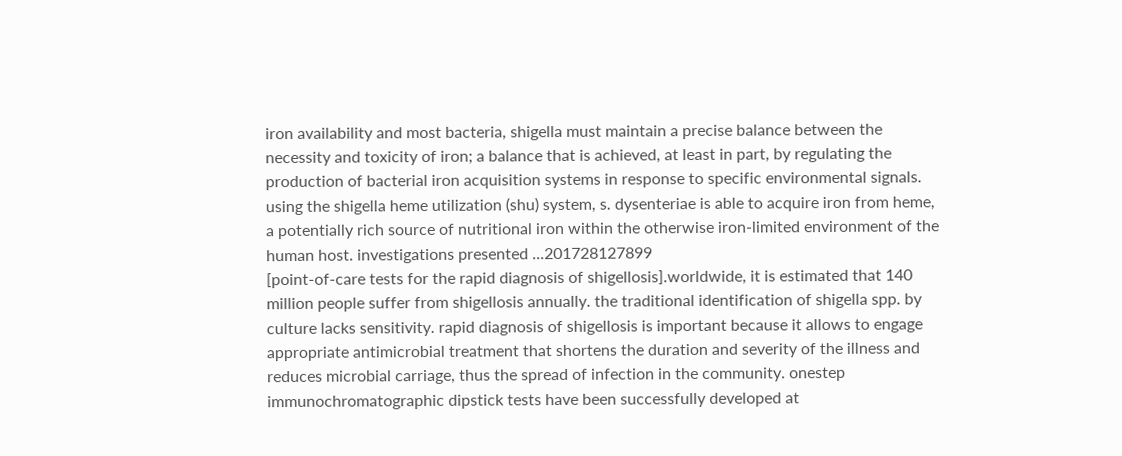iron availability and most bacteria, shigella must maintain a precise balance between the necessity and toxicity of iron; a balance that is achieved, at least in part, by regulating the production of bacterial iron acquisition systems in response to specific environmental signals. using the shigella heme utilization (shu) system, s. dysenteriae is able to acquire iron from heme, a potentially rich source of nutritional iron within the otherwise iron-limited environment of the human host. investigations presented ...201728127899
[point-of-care tests for the rapid diagnosis of shigellosis].worldwide, it is estimated that 140 million people suffer from shigellosis annually. the traditional identification of shigella spp. by culture lacks sensitivity. rapid diagnosis of shigellosis is important because it allows to engage appropriate antimicrobial treatment that shortens the duration and severity of the illness and reduces microbial carriage, thus the spread of infection in the community. onestep immunochromatographic dipstick tests have been successfully developed at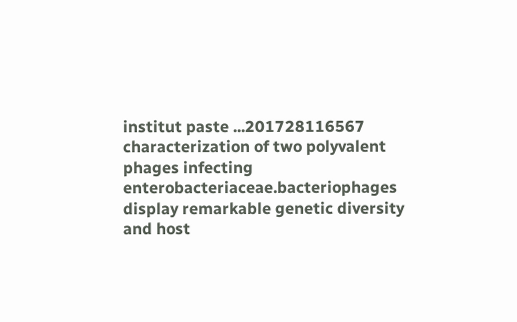institut paste ...201728116567
characterization of two polyvalent phages infecting enterobacteriaceae.bacteriophages display remarkable genetic diversity and host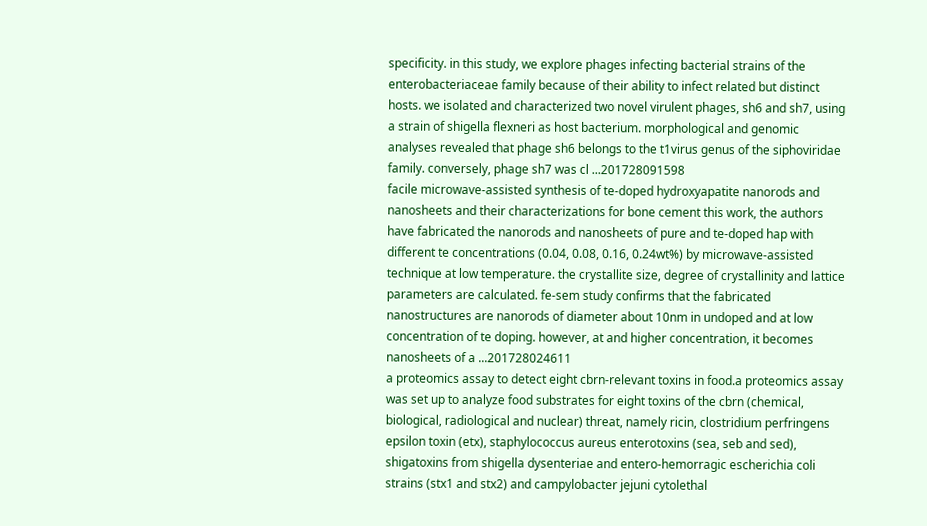specificity. in this study, we explore phages infecting bacterial strains of the enterobacteriaceae family because of their ability to infect related but distinct hosts. we isolated and characterized two novel virulent phages, sh6 and sh7, using a strain of shigella flexneri as host bacterium. morphological and genomic analyses revealed that phage sh6 belongs to the t1virus genus of the siphoviridae family. conversely, phage sh7 was cl ...201728091598
facile microwave-assisted synthesis of te-doped hydroxyapatite nanorods and nanosheets and their characterizations for bone cement this work, the authors have fabricated the nanorods and nanosheets of pure and te-doped hap with different te concentrations (0.04, 0.08, 0.16, 0.24wt%) by microwave-assisted technique at low temperature. the crystallite size, degree of crystallinity and lattice parameters are calculated. fe-sem study confirms that the fabricated nanostructures are nanorods of diameter about 10nm in undoped and at low concentration of te doping. however, at and higher concentration, it becomes nanosheets of a ...201728024611
a proteomics assay to detect eight cbrn-relevant toxins in food.a proteomics assay was set up to analyze food substrates for eight toxins of the cbrn (chemical, biological, radiological and nuclear) threat, namely ricin, clostridium perfringens epsilon toxin (etx), staphylococcus aureus enterotoxins (sea, seb and sed), shigatoxins from shigella dysenteriae and entero-hemorragic escherichia coli strains (stx1 and stx2) and campylobacter jejuni cytolethal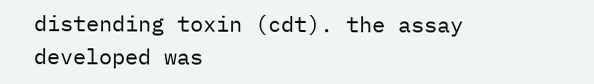distending toxin (cdt). the assay developed was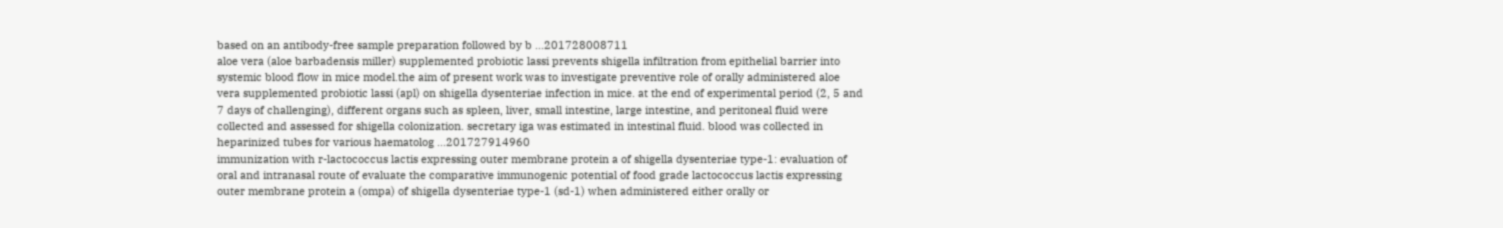based on an antibody-free sample preparation followed by b ...201728008711
aloe vera (aloe barbadensis miller) supplemented probiotic lassi prevents shigella infiltration from epithelial barrier into systemic blood flow in mice model.the aim of present work was to investigate preventive role of orally administered aloe vera supplemented probiotic lassi (apl) on shigella dysenteriae infection in mice. at the end of experimental period (2, 5 and 7 days of challenging), different organs such as spleen, liver, small intestine, large intestine, and peritoneal fluid were collected and assessed for shigella colonization. secretary iga was estimated in intestinal fluid. blood was collected in heparinized tubes for various haematolog ...201727914960
immunization with r-lactococcus lactis expressing outer membrane protein a of shigella dysenteriae type-1: evaluation of oral and intranasal route of evaluate the comparative immunogenic potential of food grade lactococcus lactis expressing outer membrane protein a (ompa) of shigella dysenteriae type-1 (sd-1) when administered either orally or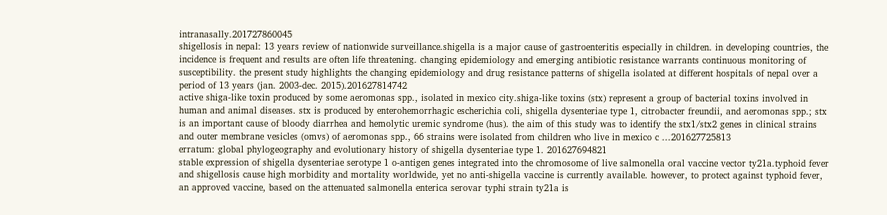intranasally.201727860045
shigellosis in nepal: 13 years review of nationwide surveillance.shigella is a major cause of gastroenteritis especially in children. in developing countries, the incidence is frequent and results are often life threatening. changing epidemiology and emerging antibiotic resistance warrants continuous monitoring of susceptibility. the present study highlights the changing epidemiology and drug resistance patterns of shigella isolated at different hospitals of nepal over a period of 13 years (jan. 2003-dec. 2015).201627814742
active shiga-like toxin produced by some aeromonas spp., isolated in mexico city.shiga-like toxins (stx) represent a group of bacterial toxins involved in human and animal diseases. stx is produced by enterohemorrhagic escherichia coli, shigella dysenteriae type 1, citrobacter freundii, and aeromonas spp.; stx is an important cause of bloody diarrhea and hemolytic uremic syndrome (hus). the aim of this study was to identify the stx1/stx2 genes in clinical strains and outer membrane vesicles (omvs) of aeromonas spp., 66 strains were isolated from children who live in mexico c ...201627725813
erratum: global phylogeography and evolutionary history of shigella dysenteriae type 1. 201627694821
stable expression of shigella dysenteriae serotype 1 o-antigen genes integrated into the chromosome of live salmonella oral vaccine vector ty21a.typhoid fever and shigellosis cause high morbidity and mortality worldwide, yet no anti-shigella vaccine is currently available. however, to protect against typhoid fever, an approved vaccine, based on the attenuated salmonella enterica serovar typhi strain ty21a is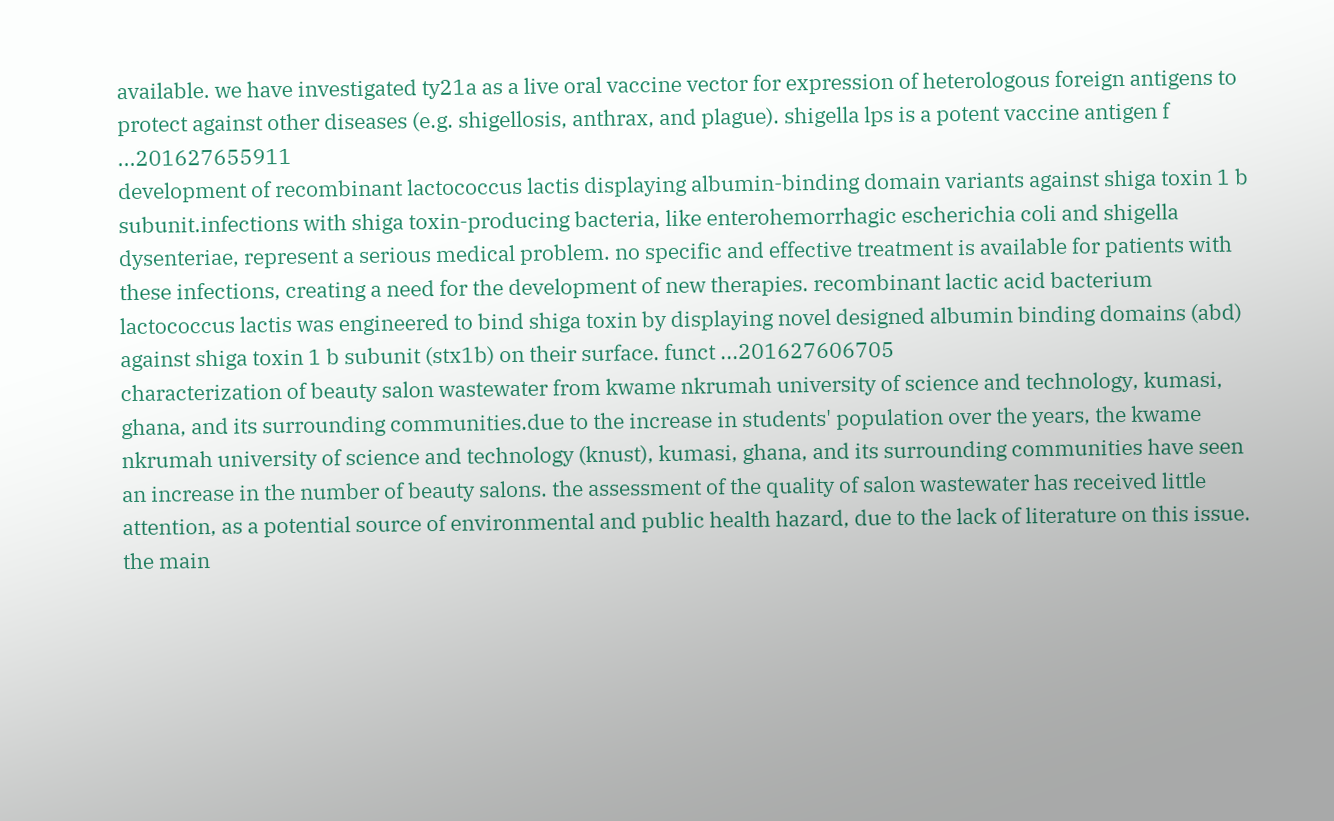available. we have investigated ty21a as a live oral vaccine vector for expression of heterologous foreign antigens to protect against other diseases (e.g. shigellosis, anthrax, and plague). shigella lps is a potent vaccine antigen f ...201627655911
development of recombinant lactococcus lactis displaying albumin-binding domain variants against shiga toxin 1 b subunit.infections with shiga toxin-producing bacteria, like enterohemorrhagic escherichia coli and shigella dysenteriae, represent a serious medical problem. no specific and effective treatment is available for patients with these infections, creating a need for the development of new therapies. recombinant lactic acid bacterium lactococcus lactis was engineered to bind shiga toxin by displaying novel designed albumin binding domains (abd) against shiga toxin 1 b subunit (stx1b) on their surface. funct ...201627606705
characterization of beauty salon wastewater from kwame nkrumah university of science and technology, kumasi, ghana, and its surrounding communities.due to the increase in students' population over the years, the kwame nkrumah university of science and technology (knust), kumasi, ghana, and its surrounding communities have seen an increase in the number of beauty salons. the assessment of the quality of salon wastewater has received little attention, as a potential source of environmental and public health hazard, due to the lack of literature on this issue. the main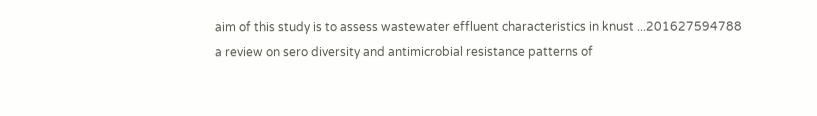aim of this study is to assess wastewater effluent characteristics in knust ...201627594788
a review on sero diversity and antimicrobial resistance patterns of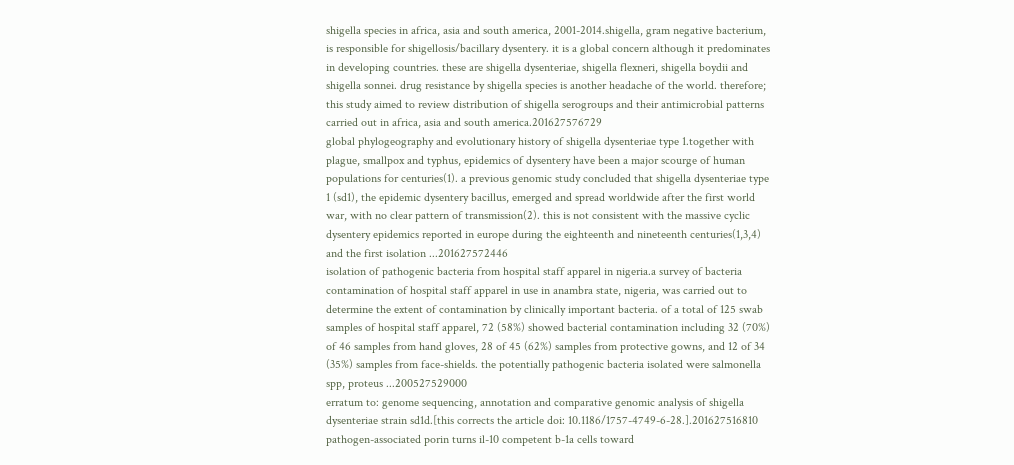shigella species in africa, asia and south america, 2001-2014.shigella, gram negative bacterium, is responsible for shigellosis/bacillary dysentery. it is a global concern although it predominates in developing countries. these are shigella dysenteriae, shigella flexneri, shigella boydii and shigella sonnei. drug resistance by shigella species is another headache of the world. therefore; this study aimed to review distribution of shigella serogroups and their antimicrobial patterns carried out in africa, asia and south america.201627576729
global phylogeography and evolutionary history of shigella dysenteriae type 1.together with plague, smallpox and typhus, epidemics of dysentery have been a major scourge of human populations for centuries(1). a previous genomic study concluded that shigella dysenteriae type 1 (sd1), the epidemic dysentery bacillus, emerged and spread worldwide after the first world war, with no clear pattern of transmission(2). this is not consistent with the massive cyclic dysentery epidemics reported in europe during the eighteenth and nineteenth centuries(1,3,4) and the first isolation ...201627572446
isolation of pathogenic bacteria from hospital staff apparel in nigeria.a survey of bacteria contamination of hospital staff apparel in use in anambra state, nigeria, was carried out to determine the extent of contamination by clinically important bacteria. of a total of 125 swab samples of hospital staff apparel, 72 (58%) showed bacterial contamination including 32 (70%) of 46 samples from hand gloves, 28 of 45 (62%) samples from protective gowns, and 12 of 34 (35%) samples from face-shields. the potentially pathogenic bacteria isolated were salmonella spp, proteus ...200527529000
erratum to: genome sequencing, annotation and comparative genomic analysis of shigella dysenteriae strain sd1d.[this corrects the article doi: 10.1186/1757-4749-6-28.].201627516810
pathogen-associated porin turns il-10 competent b-1a cells toward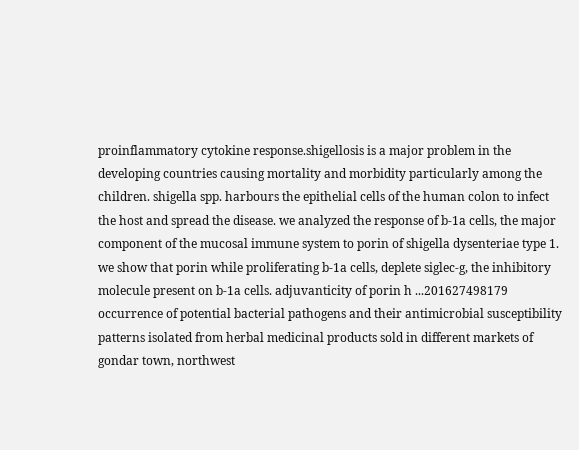proinflammatory cytokine response.shigellosis is a major problem in the developing countries causing mortality and morbidity particularly among the children. shigella spp. harbours the epithelial cells of the human colon to infect the host and spread the disease. we analyzed the response of b-1a cells, the major component of the mucosal immune system to porin of shigella dysenteriae type 1. we show that porin while proliferating b-1a cells, deplete siglec-g, the inhibitory molecule present on b-1a cells. adjuvanticity of porin h ...201627498179
occurrence of potential bacterial pathogens and their antimicrobial susceptibility patterns isolated from herbal medicinal products sold in different markets of gondar town, northwest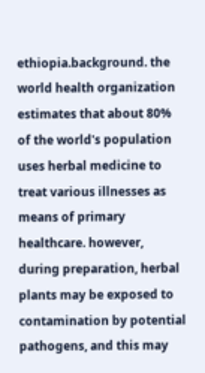ethiopia.background. the world health organization estimates that about 80% of the world's population uses herbal medicine to treat various illnesses as means of primary healthcare. however, during preparation, herbal plants may be exposed to contamination by potential pathogens, and this may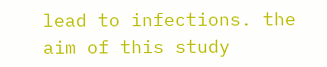lead to infections. the aim of this study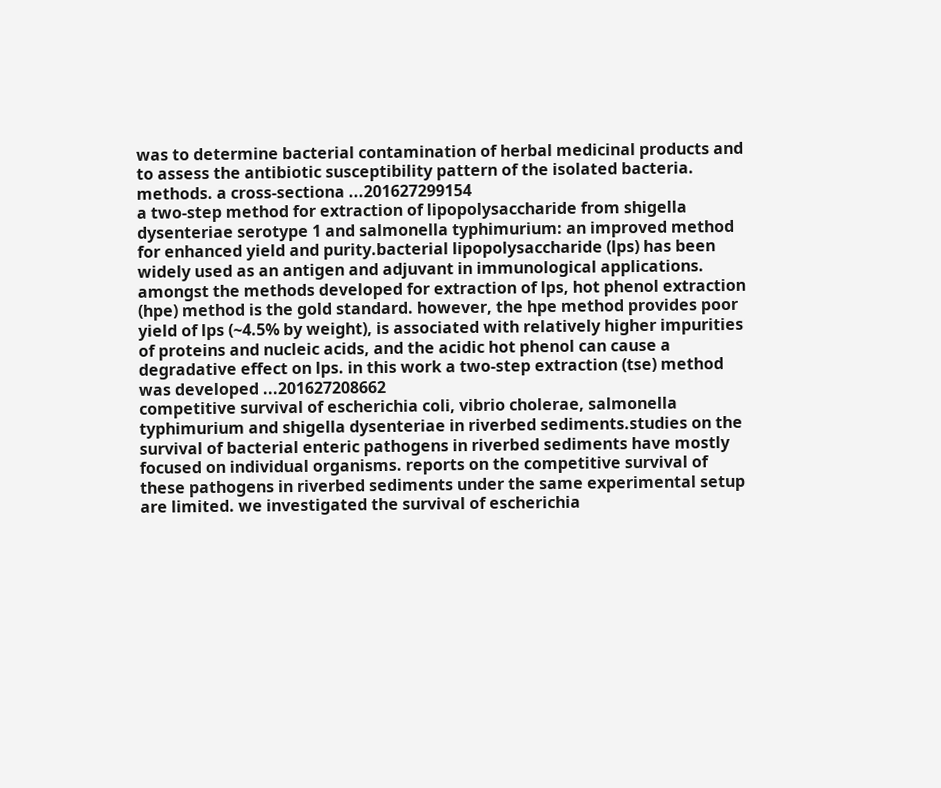was to determine bacterial contamination of herbal medicinal products and to assess the antibiotic susceptibility pattern of the isolated bacteria. methods. a cross-sectiona ...201627299154
a two-step method for extraction of lipopolysaccharide from shigella dysenteriae serotype 1 and salmonella typhimurium: an improved method for enhanced yield and purity.bacterial lipopolysaccharide (lps) has been widely used as an antigen and adjuvant in immunological applications. amongst the methods developed for extraction of lps, hot phenol extraction (hpe) method is the gold standard. however, the hpe method provides poor yield of lps (~4.5% by weight), is associated with relatively higher impurities of proteins and nucleic acids, and the acidic hot phenol can cause a degradative effect on lps. in this work a two-step extraction (tse) method was developed ...201627208662
competitive survival of escherichia coli, vibrio cholerae, salmonella typhimurium and shigella dysenteriae in riverbed sediments.studies on the survival of bacterial enteric pathogens in riverbed sediments have mostly focused on individual organisms. reports on the competitive survival of these pathogens in riverbed sediments under the same experimental setup are limited. we investigated the survival of escherichia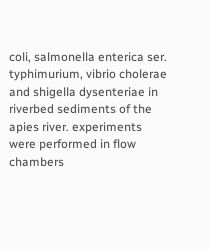coli, salmonella enterica ser. typhimurium, vibrio cholerae and shigella dysenteriae in riverbed sediments of the apies river. experiments were performed in flow chambers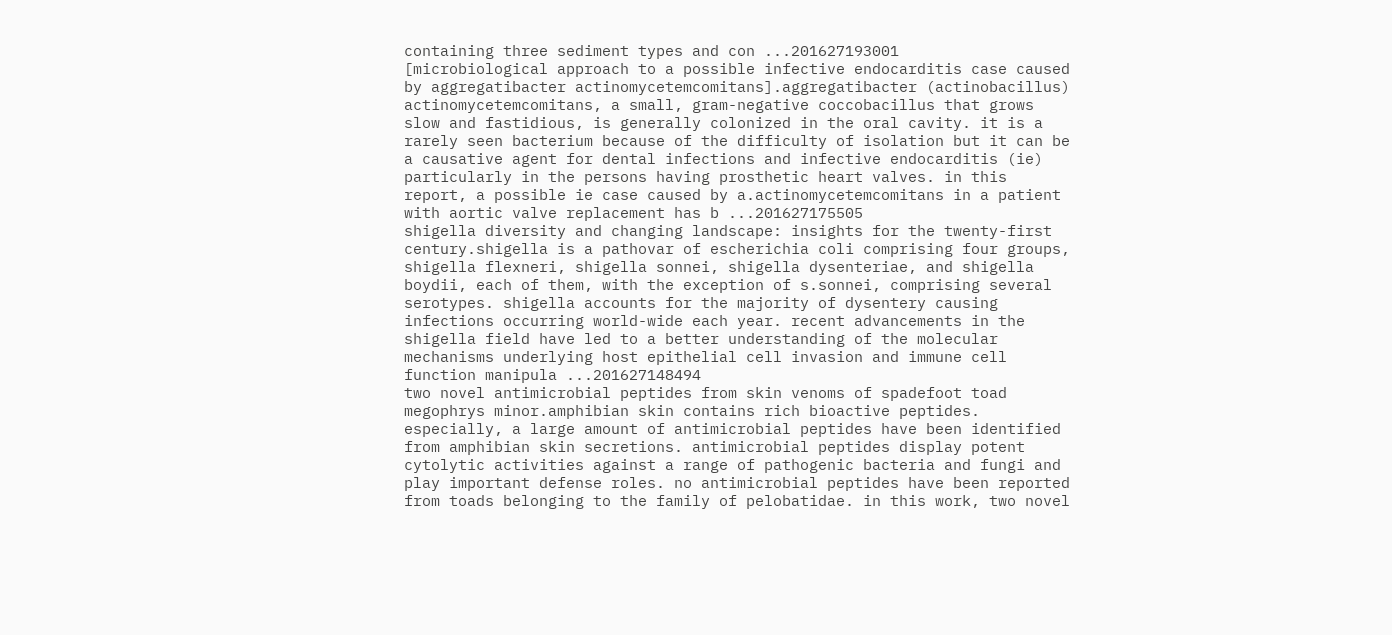containing three sediment types and con ...201627193001
[microbiological approach to a possible infective endocarditis case caused by aggregatibacter actinomycetemcomitans].aggregatibacter (actinobacillus) actinomycetemcomitans, a small, gram-negative coccobacillus that grows slow and fastidious, is generally colonized in the oral cavity. it is a rarely seen bacterium because of the difficulty of isolation but it can be a causative agent for dental infections and infective endocarditis (ie) particularly in the persons having prosthetic heart valves. in this report, a possible ie case caused by a.actinomycetemcomitans in a patient with aortic valve replacement has b ...201627175505
shigella diversity and changing landscape: insights for the twenty-first century.shigella is a pathovar of escherichia coli comprising four groups, shigella flexneri, shigella sonnei, shigella dysenteriae, and shigella boydii, each of them, with the exception of s.sonnei, comprising several serotypes. shigella accounts for the majority of dysentery causing infections occurring world-wide each year. recent advancements in the shigella field have led to a better understanding of the molecular mechanisms underlying host epithelial cell invasion and immune cell function manipula ...201627148494
two novel antimicrobial peptides from skin venoms of spadefoot toad megophrys minor.amphibian skin contains rich bioactive peptides. especially, a large amount of antimicrobial peptides have been identified from amphibian skin secretions. antimicrobial peptides display potent cytolytic activities against a range of pathogenic bacteria and fungi and play important defense roles. no antimicrobial peptides have been reported from toads belonging to the family of pelobatidae. in this work, two novel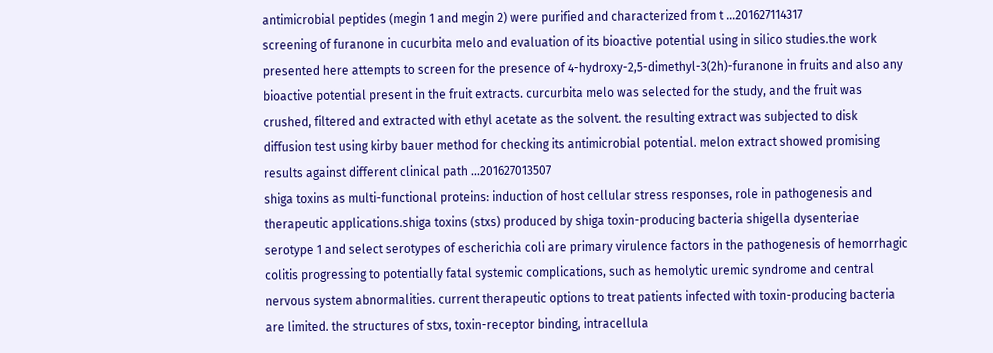antimicrobial peptides (megin 1 and megin 2) were purified and characterized from t ...201627114317
screening of furanone in cucurbita melo and evaluation of its bioactive potential using in silico studies.the work presented here attempts to screen for the presence of 4-hydroxy-2,5-dimethyl-3(2h)-furanone in fruits and also any bioactive potential present in the fruit extracts. curcurbita melo was selected for the study, and the fruit was crushed, filtered and extracted with ethyl acetate as the solvent. the resulting extract was subjected to disk diffusion test using kirby bauer method for checking its antimicrobial potential. melon extract showed promising results against different clinical path ...201627013507
shiga toxins as multi-functional proteins: induction of host cellular stress responses, role in pathogenesis and therapeutic applications.shiga toxins (stxs) produced by shiga toxin-producing bacteria shigella dysenteriae serotype 1 and select serotypes of escherichia coli are primary virulence factors in the pathogenesis of hemorrhagic colitis progressing to potentially fatal systemic complications, such as hemolytic uremic syndrome and central nervous system abnormalities. current therapeutic options to treat patients infected with toxin-producing bacteria are limited. the structures of stxs, toxin-receptor binding, intracellula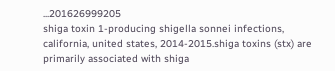...201626999205
shiga toxin 1-producing shigella sonnei infections, california, united states, 2014-2015.shiga toxins (stx) are primarily associated with shiga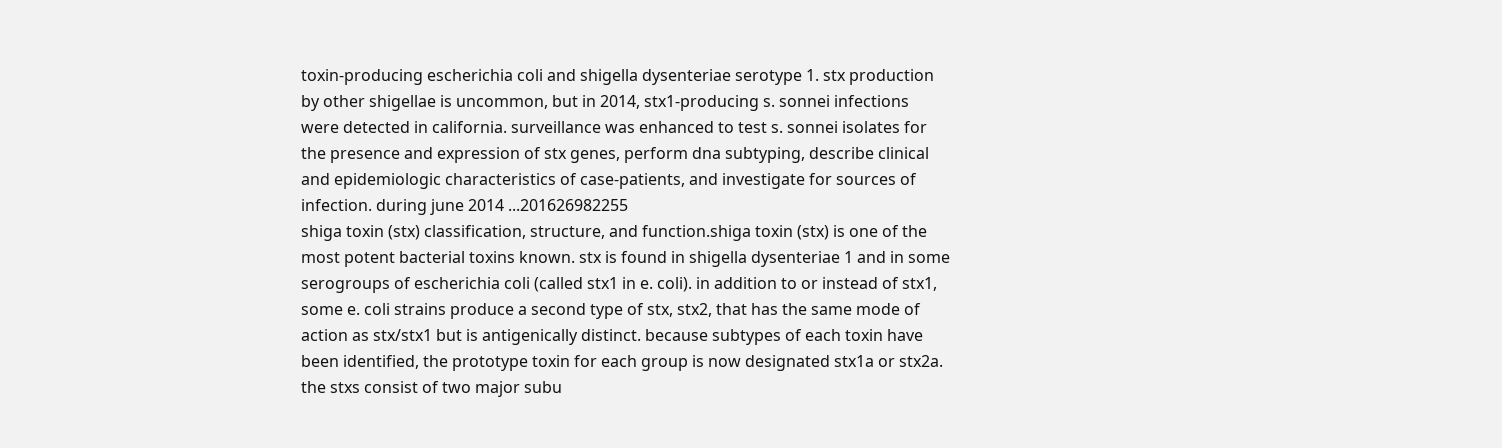toxin-producing escherichia coli and shigella dysenteriae serotype 1. stx production by other shigellae is uncommon, but in 2014, stx1-producing s. sonnei infections were detected in california. surveillance was enhanced to test s. sonnei isolates for the presence and expression of stx genes, perform dna subtyping, describe clinical and epidemiologic characteristics of case-patients, and investigate for sources of infection. during june 2014 ...201626982255
shiga toxin (stx) classification, structure, and function.shiga toxin (stx) is one of the most potent bacterial toxins known. stx is found in shigella dysenteriae 1 and in some serogroups of escherichia coli (called stx1 in e. coli). in addition to or instead of stx1, some e. coli strains produce a second type of stx, stx2, that has the same mode of action as stx/stx1 but is antigenically distinct. because subtypes of each toxin have been identified, the prototype toxin for each group is now designated stx1a or stx2a. the stxs consist of two major subu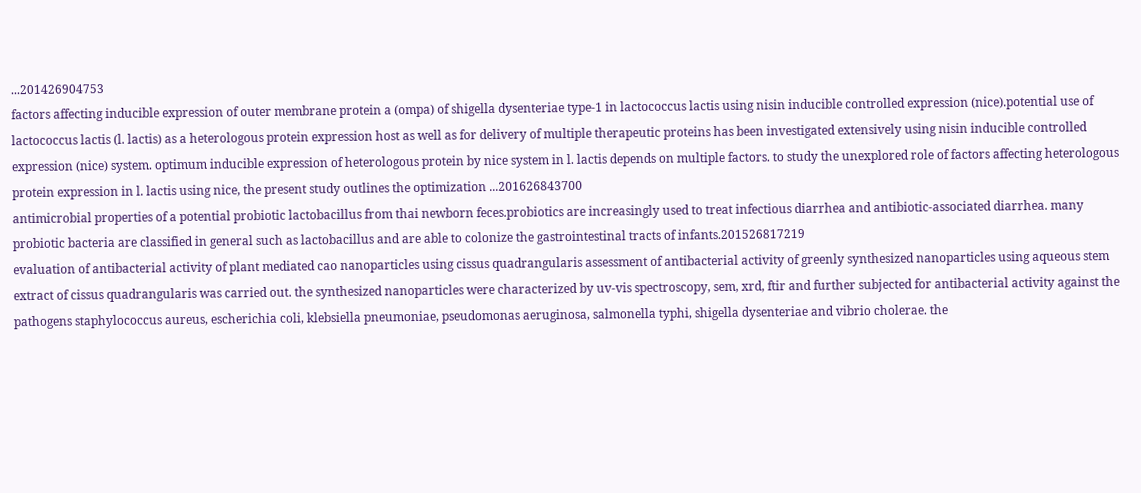...201426904753
factors affecting inducible expression of outer membrane protein a (ompa) of shigella dysenteriae type-1 in lactococcus lactis using nisin inducible controlled expression (nice).potential use of lactococcus lactis (l. lactis) as a heterologous protein expression host as well as for delivery of multiple therapeutic proteins has been investigated extensively using nisin inducible controlled expression (nice) system. optimum inducible expression of heterologous protein by nice system in l. lactis depends on multiple factors. to study the unexplored role of factors affecting heterologous protein expression in l. lactis using nice, the present study outlines the optimization ...201626843700
antimicrobial properties of a potential probiotic lactobacillus from thai newborn feces.probiotics are increasingly used to treat infectious diarrhea and antibiotic-associated diarrhea. many probiotic bacteria are classified in general such as lactobacillus and are able to colonize the gastrointestinal tracts of infants.201526817219
evaluation of antibacterial activity of plant mediated cao nanoparticles using cissus quadrangularis assessment of antibacterial activity of greenly synthesized nanoparticles using aqueous stem extract of cissus quadrangularis was carried out. the synthesized nanoparticles were characterized by uv-vis spectroscopy, sem, xrd, ftir and further subjected for antibacterial activity against the pathogens staphylococcus aureus, escherichia coli, klebsiella pneumoniae, pseudomonas aeruginosa, salmonella typhi, shigella dysenteriae and vibrio cholerae. the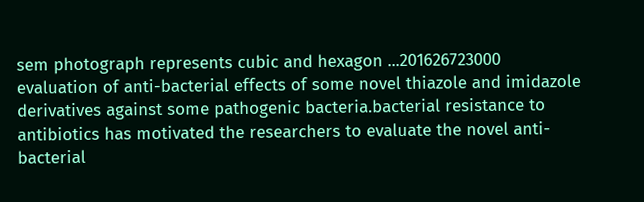sem photograph represents cubic and hexagon ...201626723000
evaluation of anti-bacterial effects of some novel thiazole and imidazole derivatives against some pathogenic bacteria.bacterial resistance to antibiotics has motivated the researchers to evaluate the novel anti-bacterial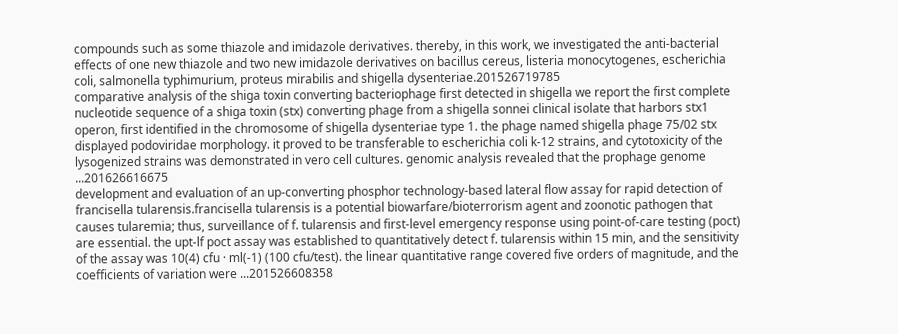compounds such as some thiazole and imidazole derivatives. thereby, in this work, we investigated the anti-bacterial effects of one new thiazole and two new imidazole derivatives on bacillus cereus, listeria monocytogenes, escherichia coli, salmonella typhimurium, proteus mirabilis and shigella dysenteriae.201526719785
comparative analysis of the shiga toxin converting bacteriophage first detected in shigella we report the first complete nucleotide sequence of a shiga toxin (stx) converting phage from a shigella sonnei clinical isolate that harbors stx1 operon, first identified in the chromosome of shigella dysenteriae type 1. the phage named shigella phage 75/02 stx displayed podoviridae morphology. it proved to be transferable to escherichia coli k-12 strains, and cytotoxicity of the lysogenized strains was demonstrated in vero cell cultures. genomic analysis revealed that the prophage genome ...201626616675
development and evaluation of an up-converting phosphor technology-based lateral flow assay for rapid detection of francisella tularensis.francisella tularensis is a potential biowarfare/bioterrorism agent and zoonotic pathogen that causes tularemia; thus, surveillance of f. tularensis and first-level emergency response using point-of-care testing (poct) are essential. the upt-lf poct assay was established to quantitatively detect f. tularensis within 15 min, and the sensitivity of the assay was 10(4) cfu · ml(-1) (100 cfu/test). the linear quantitative range covered five orders of magnitude, and the coefficients of variation were ...201526608358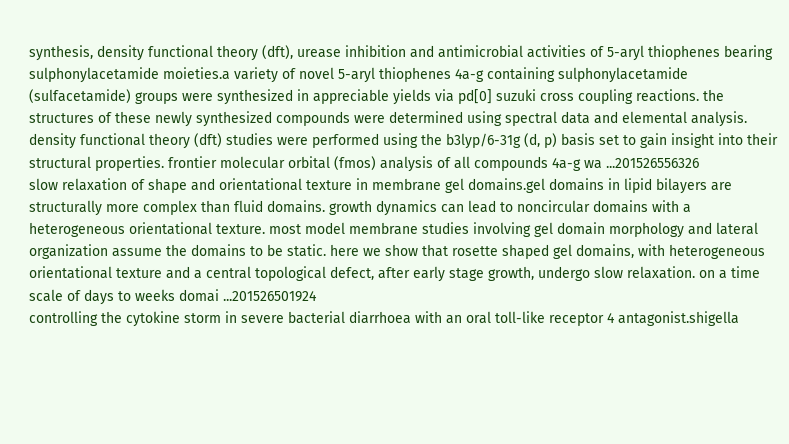synthesis, density functional theory (dft), urease inhibition and antimicrobial activities of 5-aryl thiophenes bearing sulphonylacetamide moieties.a variety of novel 5-aryl thiophenes 4a-g containing sulphonylacetamide (sulfacetamide) groups were synthesized in appreciable yields via pd[0] suzuki cross coupling reactions. the structures of these newly synthesized compounds were determined using spectral data and elemental analysis. density functional theory (dft) studies were performed using the b3lyp/6-31g (d, p) basis set to gain insight into their structural properties. frontier molecular orbital (fmos) analysis of all compounds 4a-g wa ...201526556326
slow relaxation of shape and orientational texture in membrane gel domains.gel domains in lipid bilayers are structurally more complex than fluid domains. growth dynamics can lead to noncircular domains with a heterogeneous orientational texture. most model membrane studies involving gel domain morphology and lateral organization assume the domains to be static. here we show that rosette shaped gel domains, with heterogeneous orientational texture and a central topological defect, after early stage growth, undergo slow relaxation. on a time scale of days to weeks domai ...201526501924
controlling the cytokine storm in severe bacterial diarrhoea with an oral toll-like receptor 4 antagonist.shigella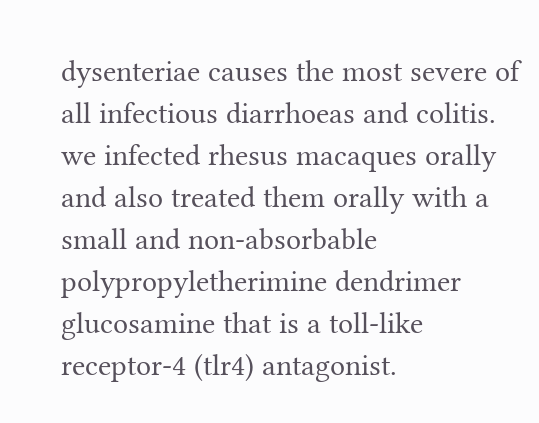dysenteriae causes the most severe of all infectious diarrhoeas and colitis. we infected rhesus macaques orally and also treated them orally with a small and non-absorbable polypropyletherimine dendrimer glucosamine that is a toll-like receptor-4 (tlr4) antagonist.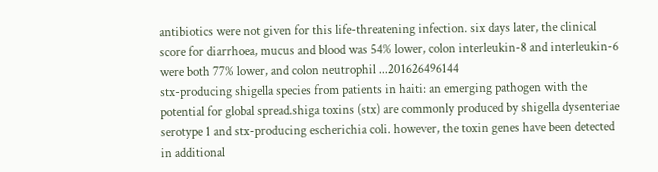antibiotics were not given for this life-threatening infection. six days later, the clinical score for diarrhoea, mucus and blood was 54% lower, colon interleukin-8 and interleukin-6 were both 77% lower, and colon neutrophil ...201626496144
stx-producing shigella species from patients in haiti: an emerging pathogen with the potential for global spread.shiga toxins (stx) are commonly produced by shigella dysenteriae serotype 1 and stx-producing escherichia coli. however, the toxin genes have been detected in additional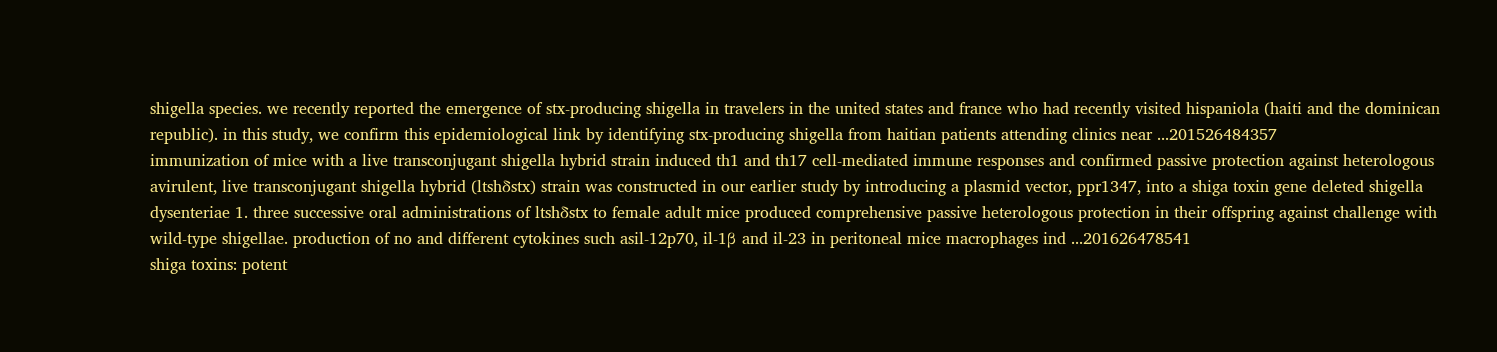shigella species. we recently reported the emergence of stx-producing shigella in travelers in the united states and france who had recently visited hispaniola (haiti and the dominican republic). in this study, we confirm this epidemiological link by identifying stx-producing shigella from haitian patients attending clinics near ...201526484357
immunization of mice with a live transconjugant shigella hybrid strain induced th1 and th17 cell-mediated immune responses and confirmed passive protection against heterologous avirulent, live transconjugant shigella hybrid (ltshδstx) strain was constructed in our earlier study by introducing a plasmid vector, ppr1347, into a shiga toxin gene deleted shigella dysenteriae 1. three successive oral administrations of ltshδstx to female adult mice produced comprehensive passive heterologous protection in their offspring against challenge with wild-type shigellae. production of no and different cytokines such asil-12p70, il-1β and il-23 in peritoneal mice macrophages ind ...201626478541
shiga toxins: potent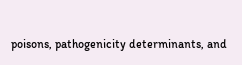poisons, pathogenicity determinants, and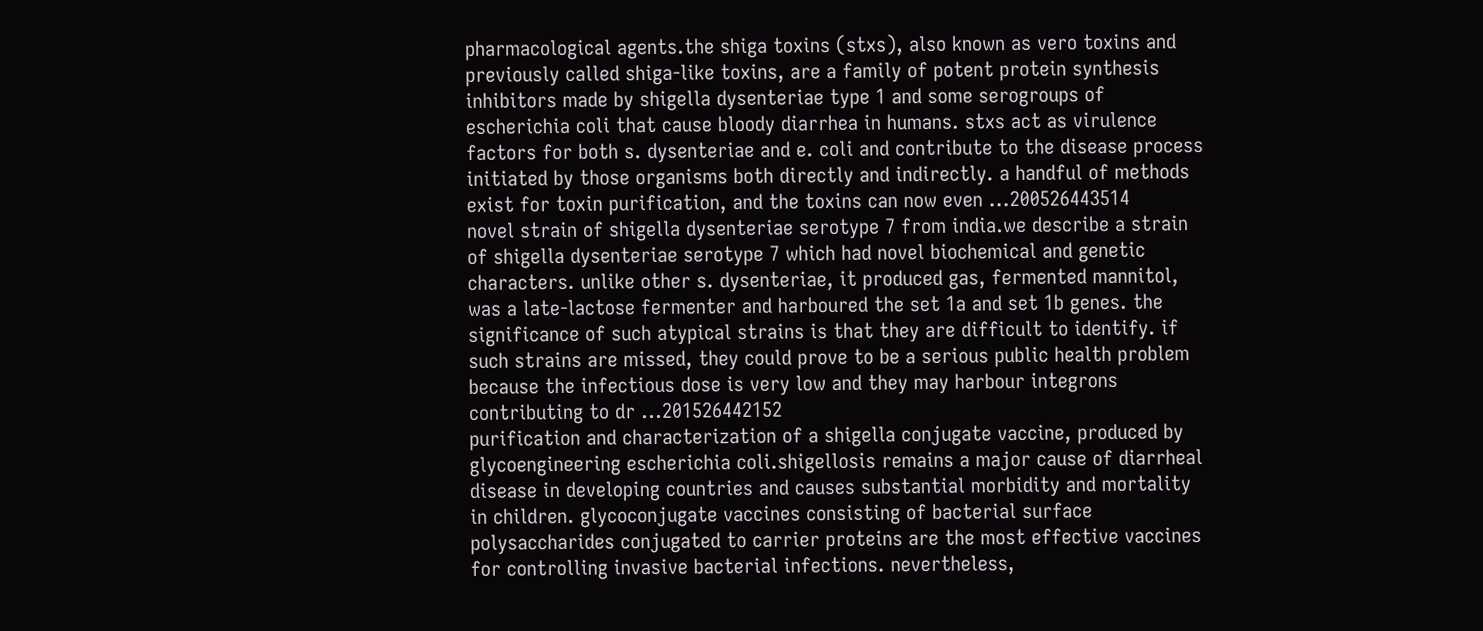pharmacological agents.the shiga toxins (stxs), also known as vero toxins and previously called shiga-like toxins, are a family of potent protein synthesis inhibitors made by shigella dysenteriae type 1 and some serogroups of escherichia coli that cause bloody diarrhea in humans. stxs act as virulence factors for both s. dysenteriae and e. coli and contribute to the disease process initiated by those organisms both directly and indirectly. a handful of methods exist for toxin purification, and the toxins can now even ...200526443514
novel strain of shigella dysenteriae serotype 7 from india.we describe a strain of shigella dysenteriae serotype 7 which had novel biochemical and genetic characters. unlike other s. dysenteriae, it produced gas, fermented mannitol, was a late-lactose fermenter and harboured the set 1a and set 1b genes. the significance of such atypical strains is that they are difficult to identify. if such strains are missed, they could prove to be a serious public health problem because the infectious dose is very low and they may harbour integrons contributing to dr ...201526442152
purification and characterization of a shigella conjugate vaccine, produced by glycoengineering escherichia coli.shigellosis remains a major cause of diarrheal disease in developing countries and causes substantial morbidity and mortality in children. glycoconjugate vaccines consisting of bacterial surface polysaccharides conjugated to carrier proteins are the most effective vaccines for controlling invasive bacterial infections. nevertheless,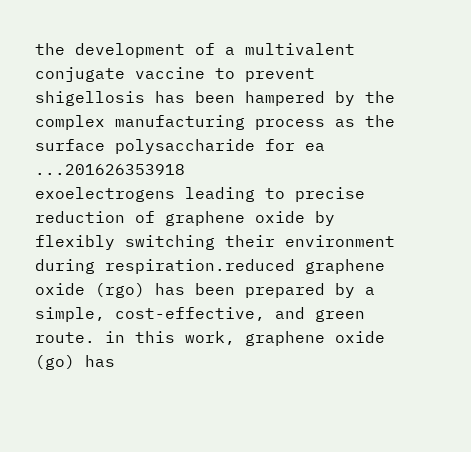the development of a multivalent conjugate vaccine to prevent shigellosis has been hampered by the complex manufacturing process as the surface polysaccharide for ea ...201626353918
exoelectrogens leading to precise reduction of graphene oxide by flexibly switching their environment during respiration.reduced graphene oxide (rgo) has been prepared by a simple, cost-effective, and green route. in this work, graphene oxide (go) has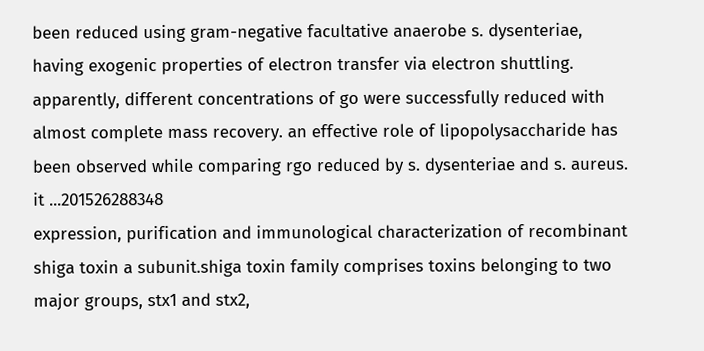been reduced using gram-negative facultative anaerobe s. dysenteriae, having exogenic properties of electron transfer via electron shuttling. apparently, different concentrations of go were successfully reduced with almost complete mass recovery. an effective role of lipopolysaccharide has been observed while comparing rgo reduced by s. dysenteriae and s. aureus. it ...201526288348
expression, purification and immunological characterization of recombinant shiga toxin a subunit.shiga toxin family comprises toxins belonging to two major groups, stx1 and stx2,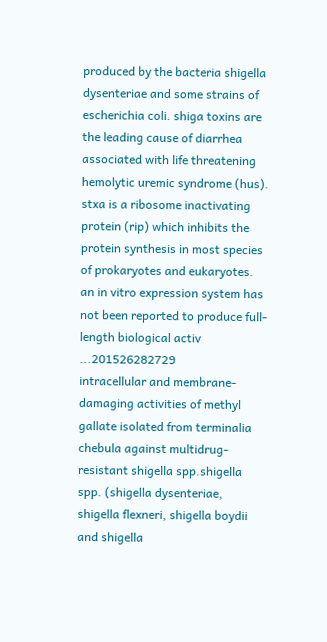produced by the bacteria shigella dysenteriae and some strains of escherichia coli. shiga toxins are the leading cause of diarrhea associated with life threatening hemolytic uremic syndrome (hus). stxa is a ribosome inactivating protein (rip) which inhibits the protein synthesis in most species of prokaryotes and eukaryotes. an in vitro expression system has not been reported to produce full-length biological activ ...201526282729
intracellular and membrane-damaging activities of methyl gallate isolated from terminalia chebula against multidrug-resistant shigella spp.shigella spp. (shigella dysenteriae, shigella flexneri, shigella boydii and shigella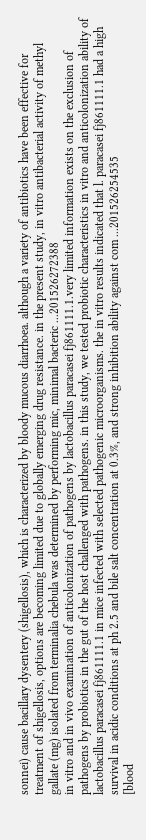sonnei) cause bacillary dysentery (shigellosis), which is characterized by bloody mucous diarrhoea. although a variety of antibiotics have been effective for treatment of shigellosis, options are becoming limited due to globally emerging drug resistance. in the present study, in vitro antibacterial activity of methyl gallate (mg) isolated from terminalia chebula was determined by performing mic, minimal bacteric ...201526272388
in vitro and in vivo examination of anticolonization of pathogens by lactobacillus paracasei fj861111.1.very limited information exists on the exclusion of pathogens by probiotics in the gut of the host challenged with pathogens. in this study, we tested probiotic characteristics in vitro and anticolonization ability of lactobacillus paracasei fj861111.1 in mice infected with selected pathogenic microorganisms. the in vitro results indicated that l. paracasei fj861111.1 had a high survival in acidic conditions at ph 2.5 and bile salt concentration at 0.3%, and strong inhibition ability against com ...201526254535
[blood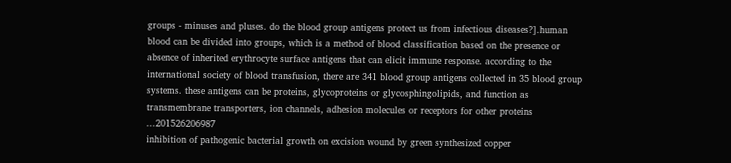groups - minuses and pluses. do the blood group antigens protect us from infectious diseases?].human blood can be divided into groups, which is a method of blood classification based on the presence or absence of inherited erythrocyte surface antigens that can elicit immune response. according to the international society of blood transfusion, there are 341 blood group antigens collected in 35 blood group systems. these antigens can be proteins, glycoproteins or glycosphingolipids, and function as transmembrane transporters, ion channels, adhesion molecules or receptors for other proteins ...201526206987
inhibition of pathogenic bacterial growth on excision wound by green synthesized copper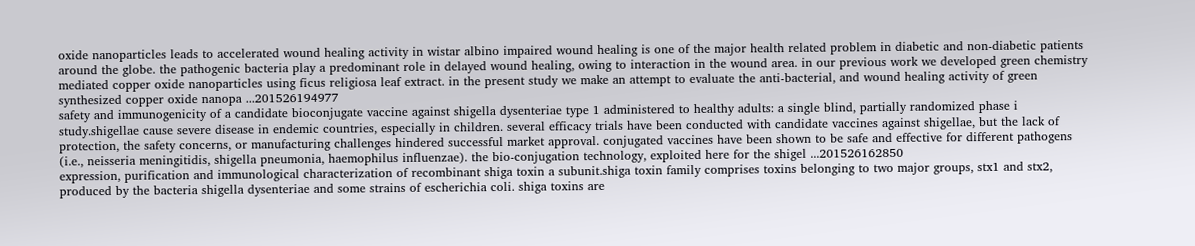oxide nanoparticles leads to accelerated wound healing activity in wistar albino impaired wound healing is one of the major health related problem in diabetic and non-diabetic patients around the globe. the pathogenic bacteria play a predominant role in delayed wound healing, owing to interaction in the wound area. in our previous work we developed green chemistry mediated copper oxide nanoparticles using ficus religiosa leaf extract. in the present study we make an attempt to evaluate the anti-bacterial, and wound healing activity of green synthesized copper oxide nanopa ...201526194977
safety and immunogenicity of a candidate bioconjugate vaccine against shigella dysenteriae type 1 administered to healthy adults: a single blind, partially randomized phase i study.shigellae cause severe disease in endemic countries, especially in children. several efficacy trials have been conducted with candidate vaccines against shigellae, but the lack of protection, the safety concerns, or manufacturing challenges hindered successful market approval. conjugated vaccines have been shown to be safe and effective for different pathogens (i.e., neisseria meningitidis, shigella pneumonia, haemophilus influenzae). the bio-conjugation technology, exploited here for the shigel ...201526162850
expression, purification and immunological characterization of recombinant shiga toxin a subunit.shiga toxin family comprises toxins belonging to two major groups, stx1 and stx2, produced by the bacteria shigella dysenteriae and some strains of escherichia coli. shiga toxins are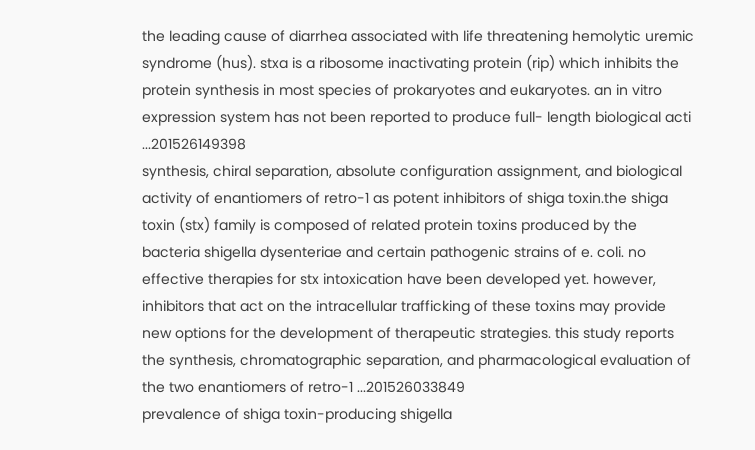the leading cause of diarrhea associated with life threatening hemolytic uremic syndrome (hus). stxa is a ribosome inactivating protein (rip) which inhibits the protein synthesis in most species of prokaryotes and eukaryotes. an in vitro expression system has not been reported to produce full- length biological acti ...201526149398
synthesis, chiral separation, absolute configuration assignment, and biological activity of enantiomers of retro-1 as potent inhibitors of shiga toxin.the shiga toxin (stx) family is composed of related protein toxins produced by the bacteria shigella dysenteriae and certain pathogenic strains of e. coli. no effective therapies for stx intoxication have been developed yet. however, inhibitors that act on the intracellular trafficking of these toxins may provide new options for the development of therapeutic strategies. this study reports the synthesis, chromatographic separation, and pharmacological evaluation of the two enantiomers of retro-1 ...201526033849
prevalence of shiga toxin-producing shigella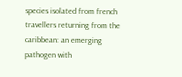species isolated from french travellers returning from the caribbean: an emerging pathogen with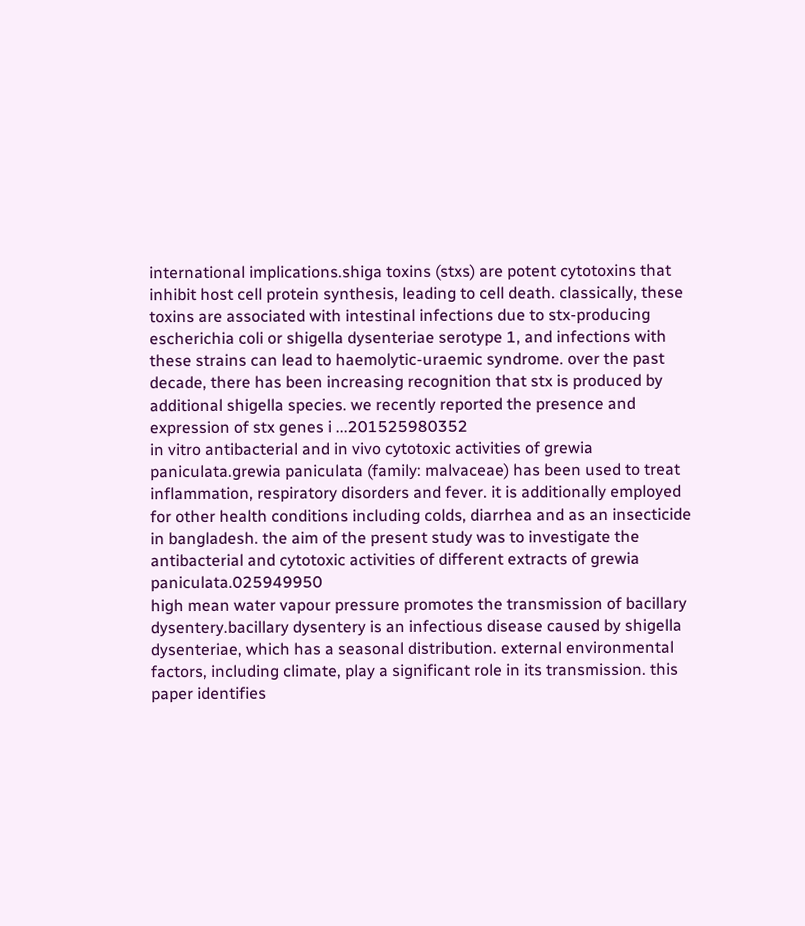international implications.shiga toxins (stxs) are potent cytotoxins that inhibit host cell protein synthesis, leading to cell death. classically, these toxins are associated with intestinal infections due to stx-producing escherichia coli or shigella dysenteriae serotype 1, and infections with these strains can lead to haemolytic-uraemic syndrome. over the past decade, there has been increasing recognition that stx is produced by additional shigella species. we recently reported the presence and expression of stx genes i ...201525980352
in vitro antibacterial and in vivo cytotoxic activities of grewia paniculata.grewia paniculata (family: malvaceae) has been used to treat inflammation, respiratory disorders and fever. it is additionally employed for other health conditions including colds, diarrhea and as an insecticide in bangladesh. the aim of the present study was to investigate the antibacterial and cytotoxic activities of different extracts of grewia paniculata.025949950
high mean water vapour pressure promotes the transmission of bacillary dysentery.bacillary dysentery is an infectious disease caused by shigella dysenteriae, which has a seasonal distribution. external environmental factors, including climate, play a significant role in its transmission. this paper identifies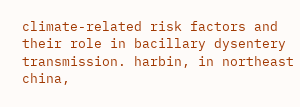climate-related risk factors and their role in bacillary dysentery transmission. harbin, in northeast china,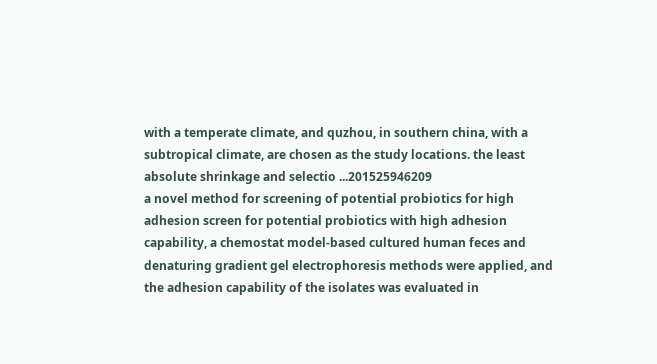with a temperate climate, and quzhou, in southern china, with a subtropical climate, are chosen as the study locations. the least absolute shrinkage and selectio ...201525946209
a novel method for screening of potential probiotics for high adhesion screen for potential probiotics with high adhesion capability, a chemostat model-based cultured human feces and denaturing gradient gel electrophoresis methods were applied, and the adhesion capability of the isolates was evaluated in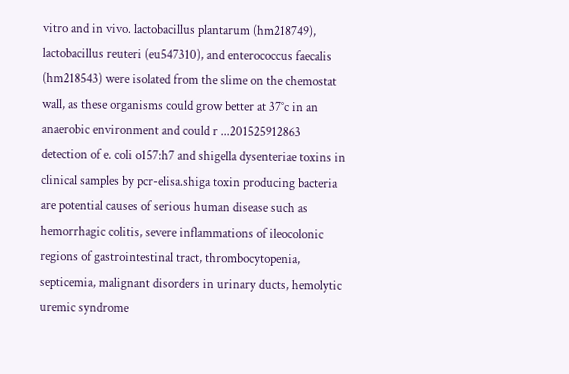vitro and in vivo. lactobacillus plantarum (hm218749), lactobacillus reuteri (eu547310), and enterococcus faecalis (hm218543) were isolated from the slime on the chemostat wall, as these organisms could grow better at 37°c in an anaerobic environment and could r ...201525912863
detection of e. coli o157:h7 and shigella dysenteriae toxins in clinical samples by pcr-elisa.shiga toxin producing bacteria are potential causes of serious human disease such as hemorrhagic colitis, severe inflammations of ileocolonic regions of gastrointestinal tract, thrombocytopenia, septicemia, malignant disorders in urinary ducts, hemolytic uremic syndrome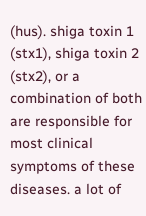(hus). shiga toxin 1 (stx1), shiga toxin 2 (stx2), or a combination of both are responsible for most clinical symptoms of these diseases. a lot of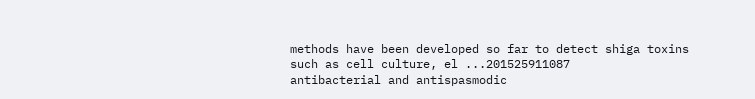methods have been developed so far to detect shiga toxins such as cell culture, el ...201525911087
antibacterial and antispasmodic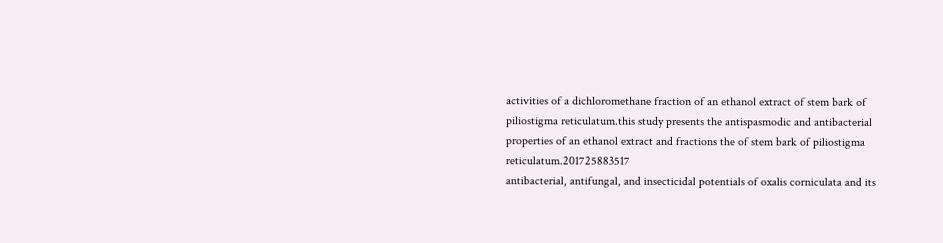activities of a dichloromethane fraction of an ethanol extract of stem bark of piliostigma reticulatum.this study presents the antispasmodic and antibacterial properties of an ethanol extract and fractions the of stem bark of piliostigma reticulatum.201725883517
antibacterial, antifungal, and insecticidal potentials of oxalis corniculata and its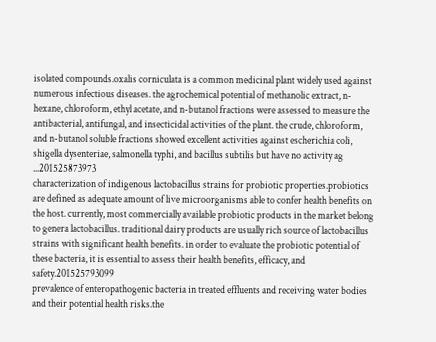isolated compounds.oxalis corniculata is a common medicinal plant widely used against numerous infectious diseases. the agrochemical potential of methanolic extract, n-hexane, chloroform, ethyl acetate, and n-butanol fractions were assessed to measure the antibacterial, antifungal, and insecticidal activities of the plant. the crude, chloroform, and n-butanol soluble fractions showed excellent activities against escherichia coli, shigella dysenteriae, salmonella typhi, and bacillus subtilis but have no activity ag ...201525873973
characterization of indigenous lactobacillus strains for probiotic properties.probiotics are defined as adequate amount of live microorganisms able to confer health benefits on the host. currently, most commercially available probiotic products in the market belong to genera lactobacillus. traditional dairy products are usually rich source of lactobacillus strains with significant health benefits. in order to evaluate the probiotic potential of these bacteria, it is essential to assess their health benefits, efficacy, and safety.201525793099
prevalence of enteropathogenic bacteria in treated effluents and receiving water bodies and their potential health risks.the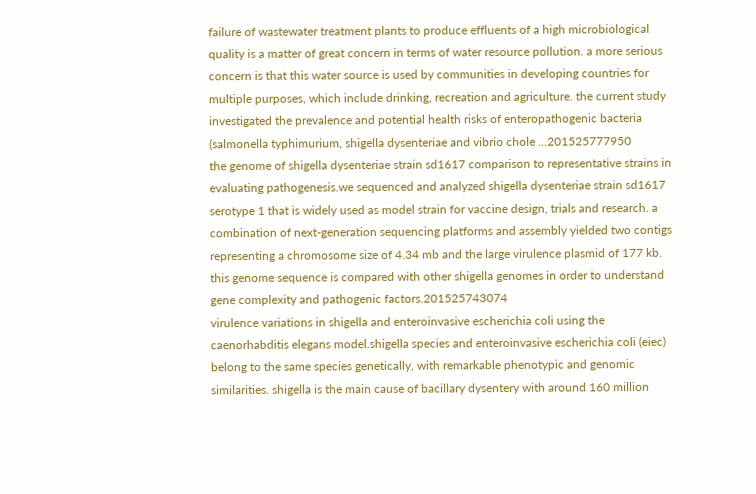failure of wastewater treatment plants to produce effluents of a high microbiological quality is a matter of great concern in terms of water resource pollution. a more serious concern is that this water source is used by communities in developing countries for multiple purposes, which include drinking, recreation and agriculture. the current study investigated the prevalence and potential health risks of enteropathogenic bacteria (salmonella typhimurium, shigella dysenteriae and vibrio chole ...201525777950
the genome of shigella dysenteriae strain sd1617 comparison to representative strains in evaluating pathogenesis.we sequenced and analyzed shigella dysenteriae strain sd1617 serotype 1 that is widely used as model strain for vaccine design, trials and research. a combination of next-generation sequencing platforms and assembly yielded two contigs representing a chromosome size of 4.34 mb and the large virulence plasmid of 177 kb. this genome sequence is compared with other shigella genomes in order to understand gene complexity and pathogenic factors.201525743074
virulence variations in shigella and enteroinvasive escherichia coli using the caenorhabditis elegans model.shigella species and enteroinvasive escherichia coli (eiec) belong to the same species genetically, with remarkable phenotypic and genomic similarities. shigella is the main cause of bacillary dysentery with around 160 million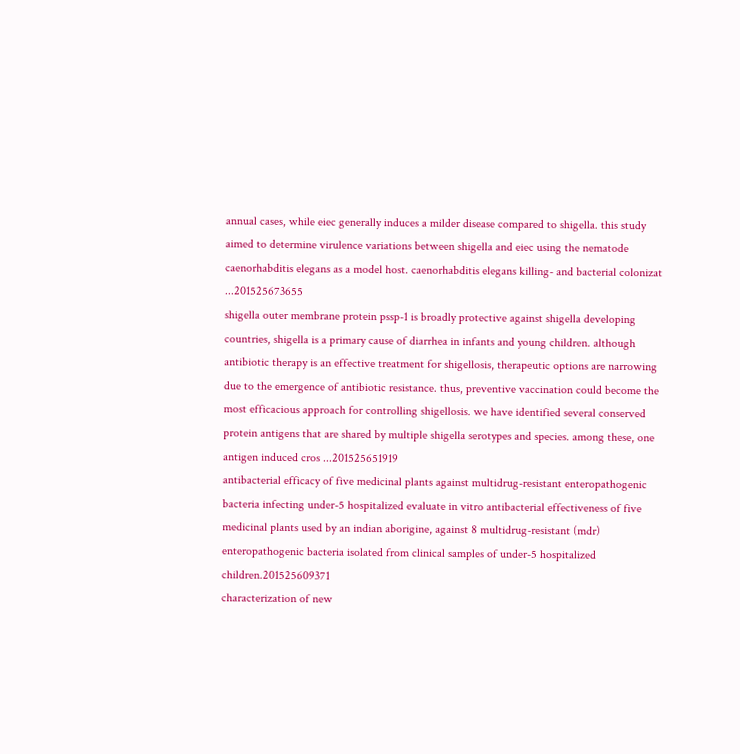annual cases, while eiec generally induces a milder disease compared to shigella. this study aimed to determine virulence variations between shigella and eiec using the nematode caenorhabditis elegans as a model host. caenorhabditis elegans killing- and bacterial colonizat ...201525673655
shigella outer membrane protein pssp-1 is broadly protective against shigella developing countries, shigella is a primary cause of diarrhea in infants and young children. although antibiotic therapy is an effective treatment for shigellosis, therapeutic options are narrowing due to the emergence of antibiotic resistance. thus, preventive vaccination could become the most efficacious approach for controlling shigellosis. we have identified several conserved protein antigens that are shared by multiple shigella serotypes and species. among these, one antigen induced cros ...201525651919
antibacterial efficacy of five medicinal plants against multidrug-resistant enteropathogenic bacteria infecting under-5 hospitalized evaluate in vitro antibacterial effectiveness of five medicinal plants used by an indian aborigine, against 8 multidrug-resistant (mdr) enteropathogenic bacteria isolated from clinical samples of under-5 hospitalized children.201525609371
characterization of new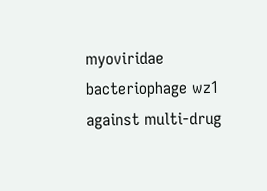myoviridae bacteriophage wz1 against multi-drug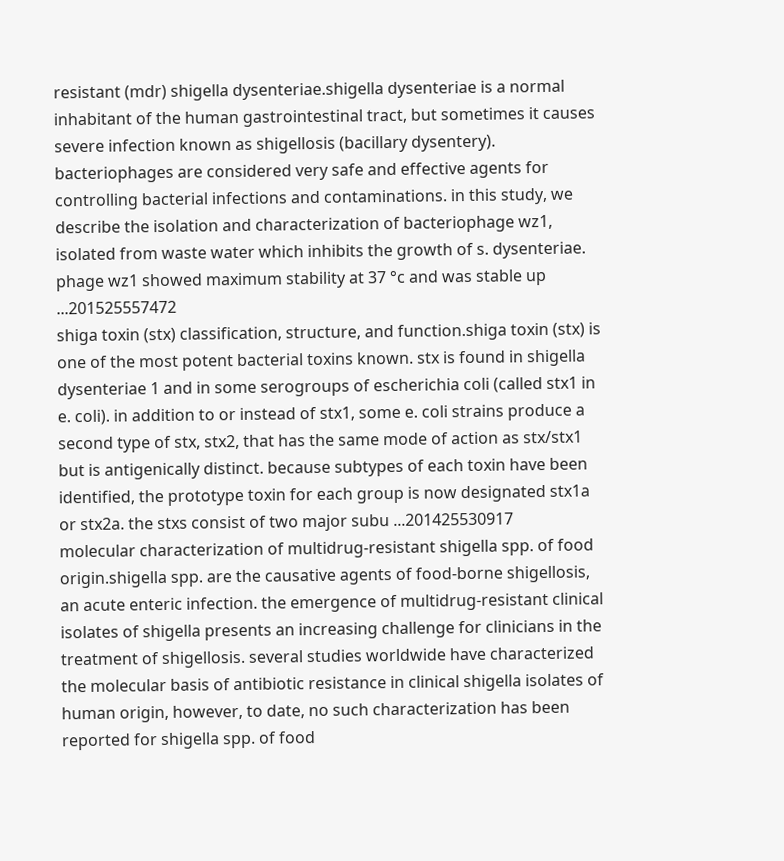resistant (mdr) shigella dysenteriae.shigella dysenteriae is a normal inhabitant of the human gastrointestinal tract, but sometimes it causes severe infection known as shigellosis (bacillary dysentery). bacteriophages are considered very safe and effective agents for controlling bacterial infections and contaminations. in this study, we describe the isolation and characterization of bacteriophage wz1, isolated from waste water which inhibits the growth of s. dysenteriae. phage wz1 showed maximum stability at 37 °c and was stable up ...201525557472
shiga toxin (stx) classification, structure, and function.shiga toxin (stx) is one of the most potent bacterial toxins known. stx is found in shigella dysenteriae 1 and in some serogroups of escherichia coli (called stx1 in e. coli). in addition to or instead of stx1, some e. coli strains produce a second type of stx, stx2, that has the same mode of action as stx/stx1 but is antigenically distinct. because subtypes of each toxin have been identified, the prototype toxin for each group is now designated stx1a or stx2a. the stxs consist of two major subu ...201425530917
molecular characterization of multidrug-resistant shigella spp. of food origin.shigella spp. are the causative agents of food-borne shigellosis, an acute enteric infection. the emergence of multidrug-resistant clinical isolates of shigella presents an increasing challenge for clinicians in the treatment of shigellosis. several studies worldwide have characterized the molecular basis of antibiotic resistance in clinical shigella isolates of human origin, however, to date, no such characterization has been reported for shigella spp. of food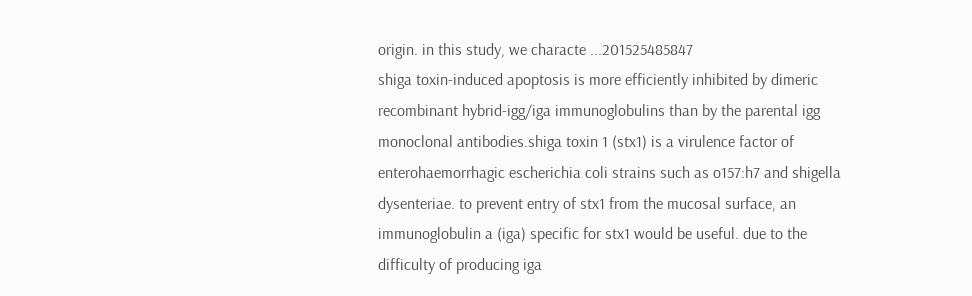origin. in this study, we characte ...201525485847
shiga toxin-induced apoptosis is more efficiently inhibited by dimeric recombinant hybrid-igg/iga immunoglobulins than by the parental igg monoclonal antibodies.shiga toxin 1 (stx1) is a virulence factor of enterohaemorrhagic escherichia coli strains such as o157:h7 and shigella dysenteriae. to prevent entry of stx1 from the mucosal surface, an immunoglobulin a (iga) specific for stx1 would be useful. due to the difficulty of producing iga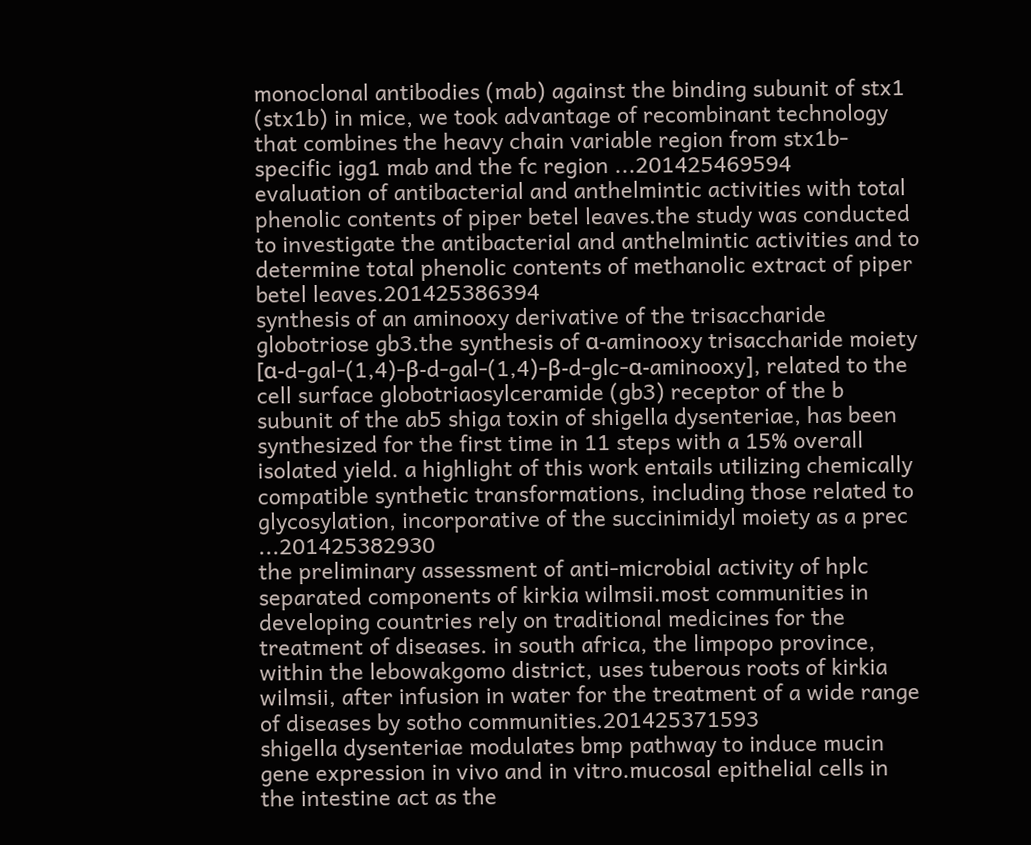monoclonal antibodies (mab) against the binding subunit of stx1 (stx1b) in mice, we took advantage of recombinant technology that combines the heavy chain variable region from stx1b-specific igg1 mab and the fc region ...201425469594
evaluation of antibacterial and anthelmintic activities with total phenolic contents of piper betel leaves.the study was conducted to investigate the antibacterial and anthelmintic activities and to determine total phenolic contents of methanolic extract of piper betel leaves.201425386394
synthesis of an aminooxy derivative of the trisaccharide globotriose gb3.the synthesis of α-aminooxy trisaccharide moiety [α-d-gal-(1,4)-β-d-gal-(1,4)-β-d-glc-α-aminooxy], related to the cell surface globotriaosylceramide (gb3) receptor of the b subunit of the ab5 shiga toxin of shigella dysenteriae, has been synthesized for the first time in 11 steps with a 15% overall isolated yield. a highlight of this work entails utilizing chemically compatible synthetic transformations, including those related to glycosylation, incorporative of the succinimidyl moiety as a prec ...201425382930
the preliminary assessment of anti-microbial activity of hplc separated components of kirkia wilmsii.most communities in developing countries rely on traditional medicines for the treatment of diseases. in south africa, the limpopo province, within the lebowakgomo district, uses tuberous roots of kirkia wilmsii, after infusion in water for the treatment of a wide range of diseases by sotho communities.201425371593
shigella dysenteriae modulates bmp pathway to induce mucin gene expression in vivo and in vitro.mucosal epithelial cells in the intestine act as the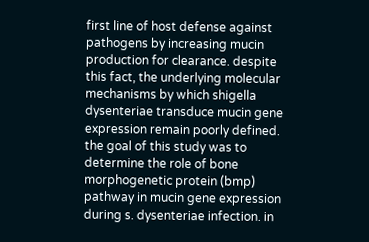first line of host defense against pathogens by increasing mucin production for clearance. despite this fact, the underlying molecular mechanisms by which shigella dysenteriae transduce mucin gene expression remain poorly defined. the goal of this study was to determine the role of bone morphogenetic protein (bmp) pathway in mucin gene expression during s. dysenteriae infection. in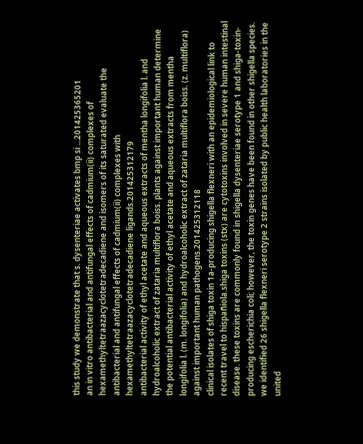this study we demonstrate that s. dysenteriae activates bmp si ...201425365201
an in vitro antibacterial and antifungal effects of cadmium(ii) complexes of hexamethyltetraazacyclotetradecadiene and isomers of its saturated evaluate the antibacterial and antifungal effects of cadmium(ii) complexes with hexamethyltetraazacyclotetradecadiene ligands.201425312179
antibacterial activity of ethyl acetate and aqueous extracts of mentha longifolia l. and hydroalcoholic extract of zataria multiflora boiss. plants against important human determine the potential antibacterial activity of ethyl acetate and aqueous extracts from mentha longifolia l. (m. longifolia) and hydroalcoholic extract of zataria multiflora boiss. (z. multiflora) against important human pathogens.201425312118
clinical isolates of shiga toxin 1a-producing shigella flexneri with an epidemiological link to recent travel to hispañiola.shiga toxins (stx) are cytotoxins involved in severe human intestinal disease. these toxins are commonly found in shigella dysenteriae serotype 1 and shiga-toxin-producing escherichia coli; however, the toxin genes have been found in other shigella species. we identified 26 shigella flexneri serotype 2 strains isolated by public health laboratories in the united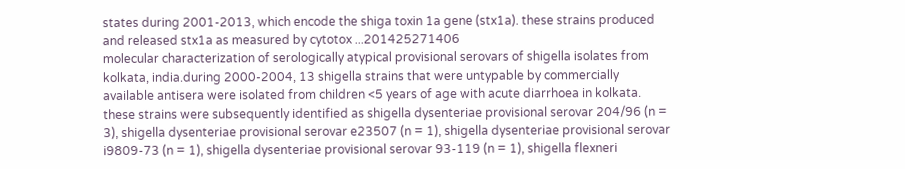states during 2001-2013, which encode the shiga toxin 1a gene (stx1a). these strains produced and released stx1a as measured by cytotox ...201425271406
molecular characterization of serologically atypical provisional serovars of shigella isolates from kolkata, india.during 2000-2004, 13 shigella strains that were untypable by commercially available antisera were isolated from children <5 years of age with acute diarrhoea in kolkata. these strains were subsequently identified as shigella dysenteriae provisional serovar 204/96 (n = 3), shigella dysenteriae provisional serovar e23507 (n = 1), shigella dysenteriae provisional serovar i9809-73 (n = 1), shigella dysenteriae provisional serovar 93-119 (n = 1), shigella flexneri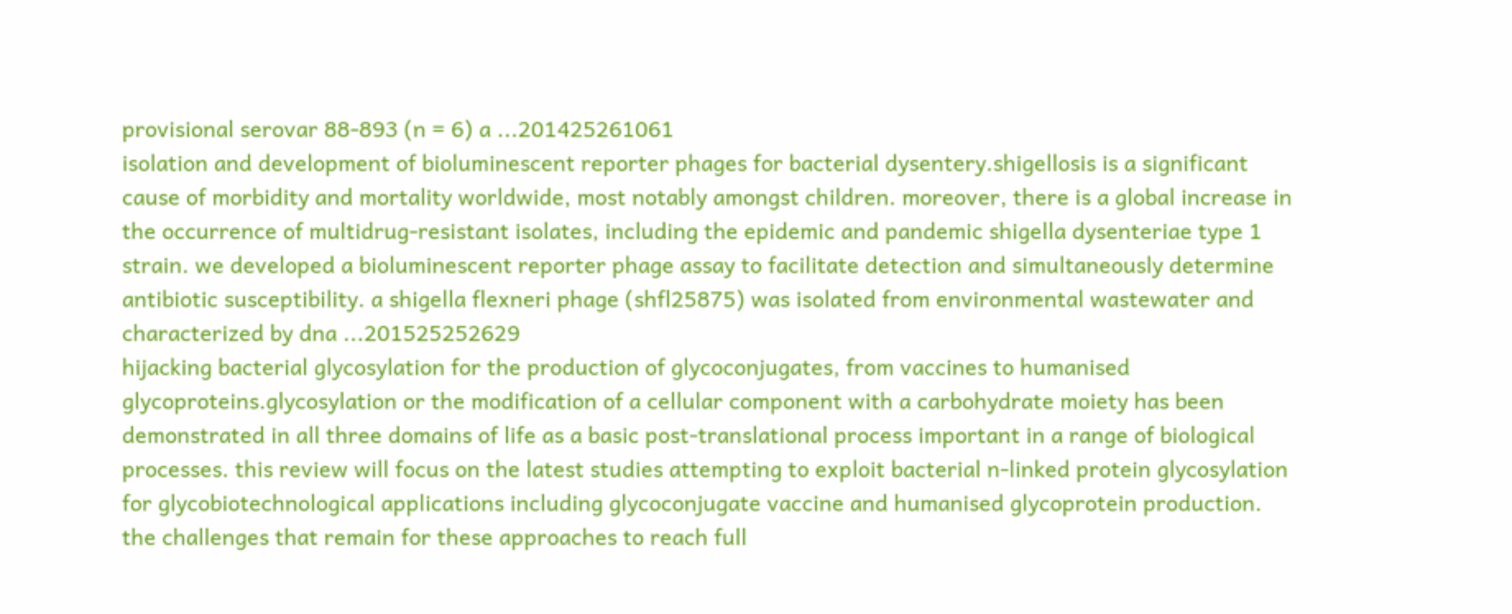provisional serovar 88-893 (n = 6) a ...201425261061
isolation and development of bioluminescent reporter phages for bacterial dysentery.shigellosis is a significant cause of morbidity and mortality worldwide, most notably amongst children. moreover, there is a global increase in the occurrence of multidrug-resistant isolates, including the epidemic and pandemic shigella dysenteriae type 1 strain. we developed a bioluminescent reporter phage assay to facilitate detection and simultaneously determine antibiotic susceptibility. a shigella flexneri phage (shfl25875) was isolated from environmental wastewater and characterized by dna ...201525252629
hijacking bacterial glycosylation for the production of glycoconjugates, from vaccines to humanised glycoproteins.glycosylation or the modification of a cellular component with a carbohydrate moiety has been demonstrated in all three domains of life as a basic post-translational process important in a range of biological processes. this review will focus on the latest studies attempting to exploit bacterial n-linked protein glycosylation for glycobiotechnological applications including glycoconjugate vaccine and humanised glycoprotein production. the challenges that remain for these approaches to reach full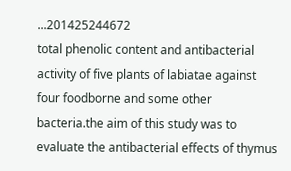...201425244672
total phenolic content and antibacterial activity of five plants of labiatae against four foodborne and some other bacteria.the aim of this study was to evaluate the antibacterial effects of thymus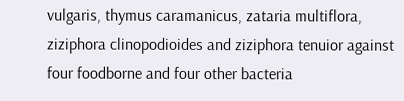vulgaris, thymus caramanicus, zataria multiflora, ziziphora clinopodioides and ziziphora tenuior against four foodborne and four other bacteria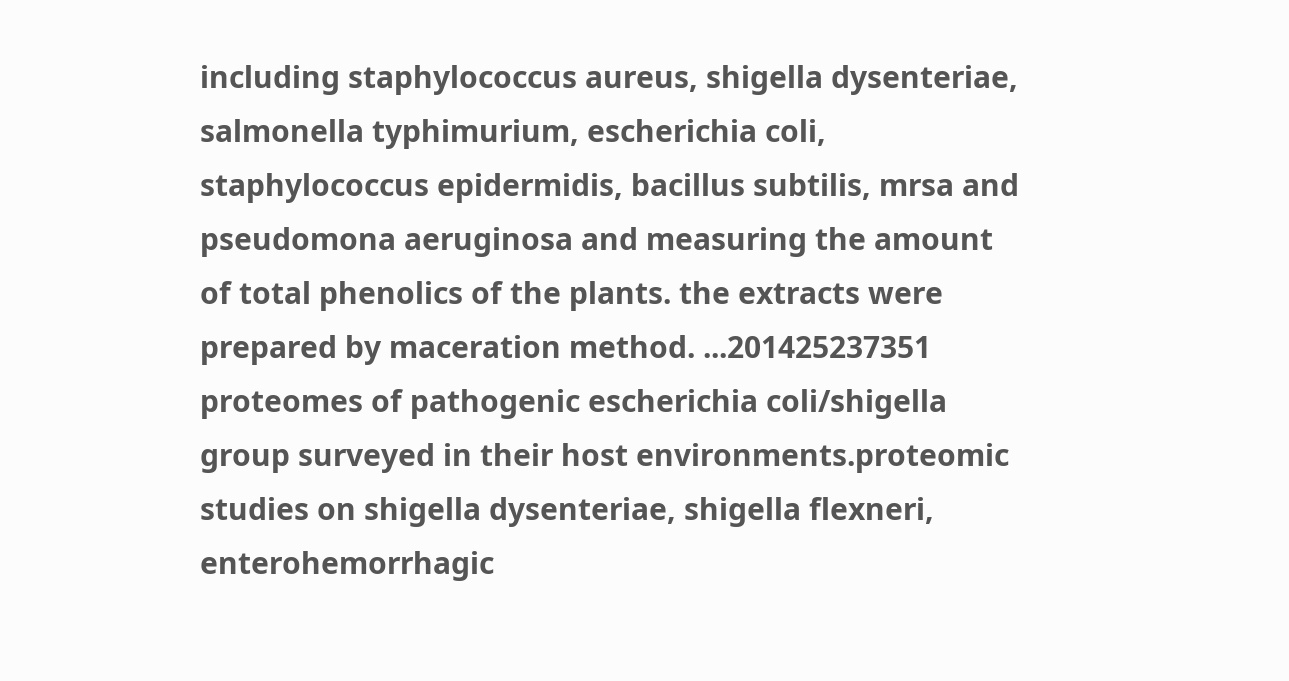including staphylococcus aureus, shigella dysenteriae, salmonella typhimurium, escherichia coli, staphylococcus epidermidis, bacillus subtilis, mrsa and pseudomona aeruginosa and measuring the amount of total phenolics of the plants. the extracts were prepared by maceration method. ...201425237351
proteomes of pathogenic escherichia coli/shigella group surveyed in their host environments.proteomic studies on shigella dysenteriae, shigella flexneri, enterohemorrhagic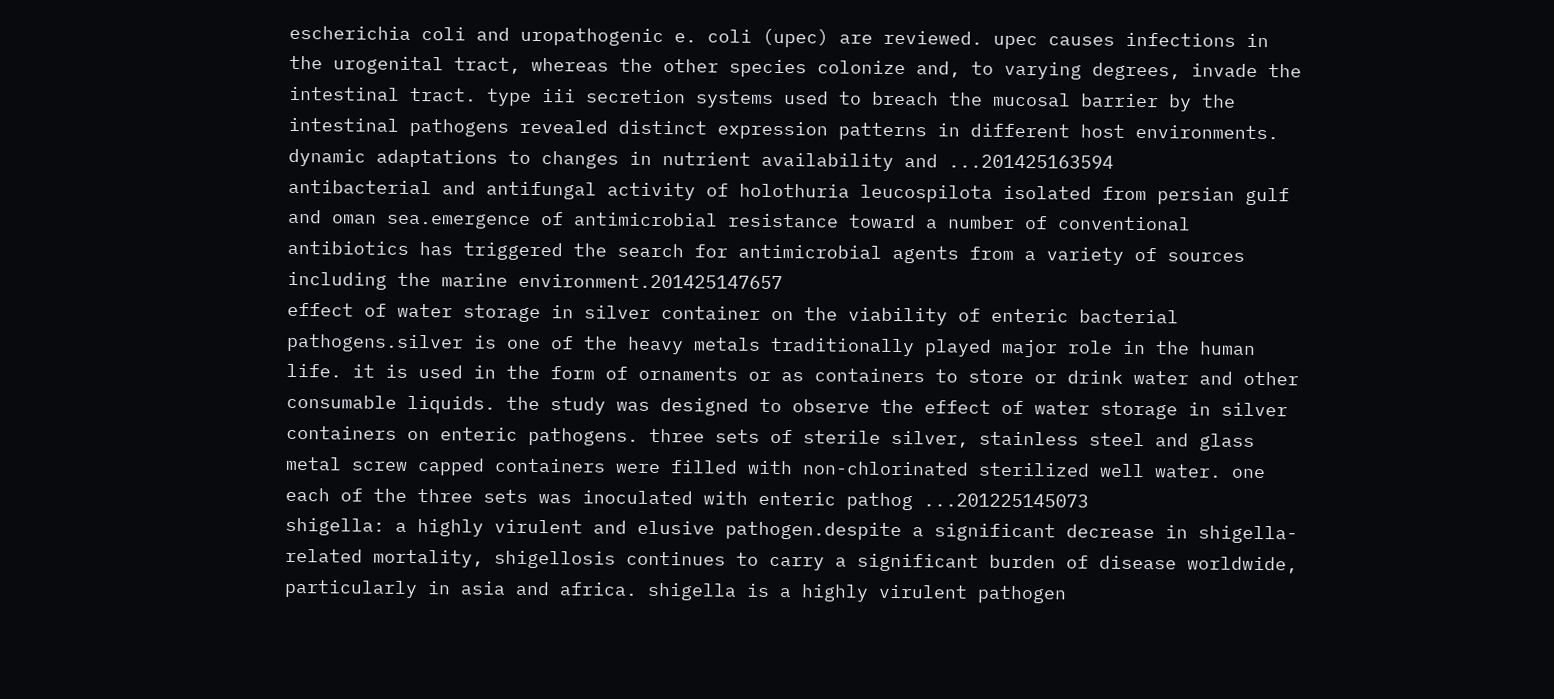escherichia coli and uropathogenic e. coli (upec) are reviewed. upec causes infections in the urogenital tract, whereas the other species colonize and, to varying degrees, invade the intestinal tract. type iii secretion systems used to breach the mucosal barrier by the intestinal pathogens revealed distinct expression patterns in different host environments. dynamic adaptations to changes in nutrient availability and ...201425163594
antibacterial and antifungal activity of holothuria leucospilota isolated from persian gulf and oman sea.emergence of antimicrobial resistance toward a number of conventional antibiotics has triggered the search for antimicrobial agents from a variety of sources including the marine environment.201425147657
effect of water storage in silver container on the viability of enteric bacterial pathogens.silver is one of the heavy metals traditionally played major role in the human life. it is used in the form of ornaments or as containers to store or drink water and other consumable liquids. the study was designed to observe the effect of water storage in silver containers on enteric pathogens. three sets of sterile silver, stainless steel and glass metal screw capped containers were filled with non-chlorinated sterilized well water. one each of the three sets was inoculated with enteric pathog ...201225145073
shigella: a highly virulent and elusive pathogen.despite a significant decrease in shigella-related mortality, shigellosis continues to carry a significant burden of disease worldwide, particularly in asia and africa. shigella is a highly virulent pathogen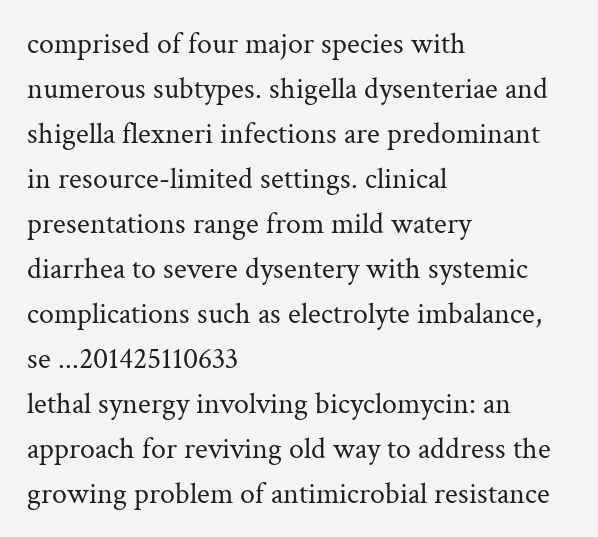comprised of four major species with numerous subtypes. shigella dysenteriae and shigella flexneri infections are predominant in resource-limited settings. clinical presentations range from mild watery diarrhea to severe dysentery with systemic complications such as electrolyte imbalance, se ...201425110633
lethal synergy involving bicyclomycin: an approach for reviving old way to address the growing problem of antimicrobial resistance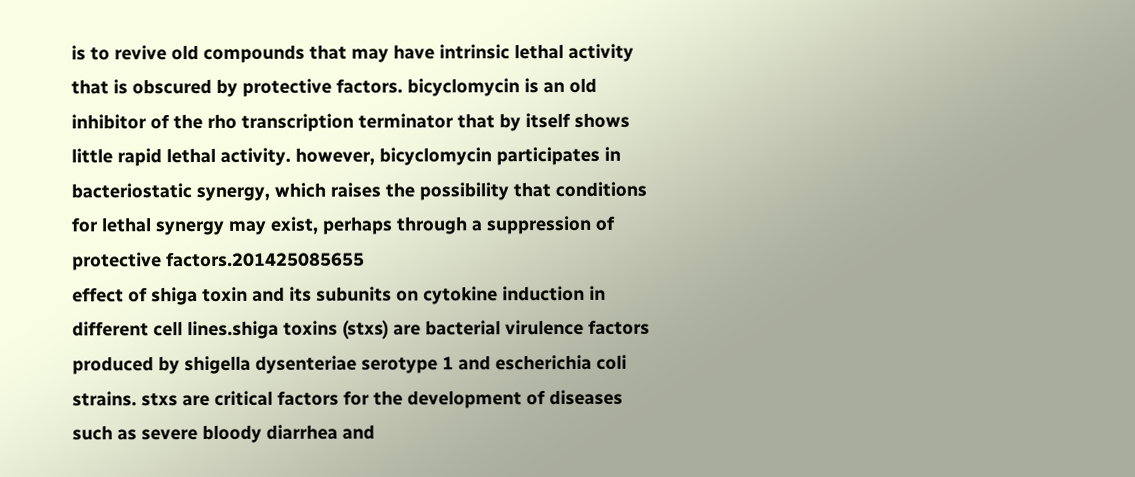is to revive old compounds that may have intrinsic lethal activity that is obscured by protective factors. bicyclomycin is an old inhibitor of the rho transcription terminator that by itself shows little rapid lethal activity. however, bicyclomycin participates in bacteriostatic synergy, which raises the possibility that conditions for lethal synergy may exist, perhaps through a suppression of protective factors.201425085655
effect of shiga toxin and its subunits on cytokine induction in different cell lines.shiga toxins (stxs) are bacterial virulence factors produced by shigella dysenteriae serotype 1 and escherichia coli strains. stxs are critical factors for the development of diseases such as severe bloody diarrhea and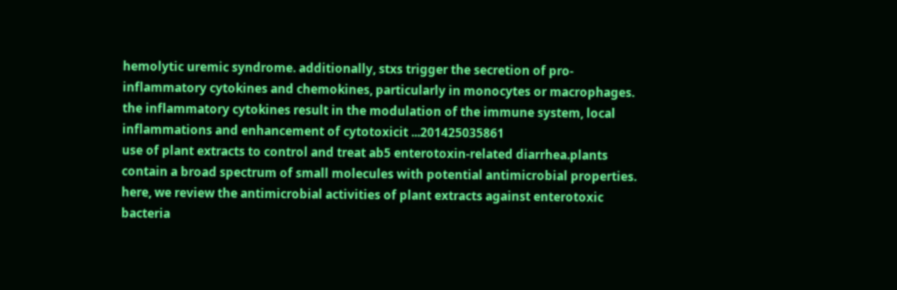hemolytic uremic syndrome. additionally, stxs trigger the secretion of pro- inflammatory cytokines and chemokines, particularly in monocytes or macrophages. the inflammatory cytokines result in the modulation of the immune system, local inflammations and enhancement of cytotoxicit ...201425035861
use of plant extracts to control and treat ab5 enterotoxin-related diarrhea.plants contain a broad spectrum of small molecules with potential antimicrobial properties. here, we review the antimicrobial activities of plant extracts against enterotoxic bacteria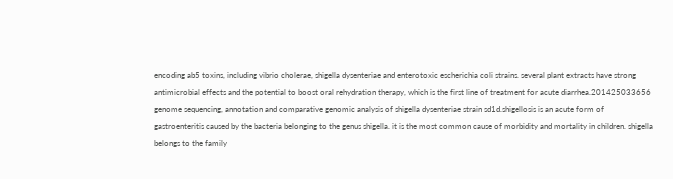encoding ab5 toxins, including vibrio cholerae, shigella dysenteriae and enterotoxic escherichia coli strains. several plant extracts have strong antimicrobial effects and the potential to boost oral rehydration therapy, which is the first line of treatment for acute diarrhea.201425033656
genome sequencing, annotation and comparative genomic analysis of shigella dysenteriae strain sd1d.shigellosis is an acute form of gastroenteritis caused by the bacteria belonging to the genus shigella. it is the most common cause of morbidity and mortality in children. shigella belongs to the family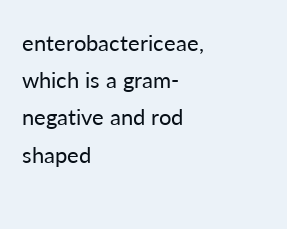enterobactericeae, which is a gram-negative and rod shaped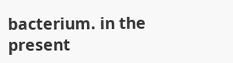bacterium. in the present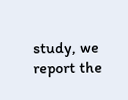study, we report the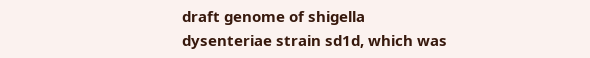draft genome of shigella dysenteriae strain sd1d, which was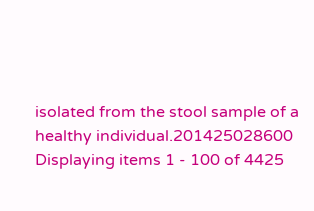isolated from the stool sample of a healthy individual.201425028600
Displaying items 1 - 100 of 4425